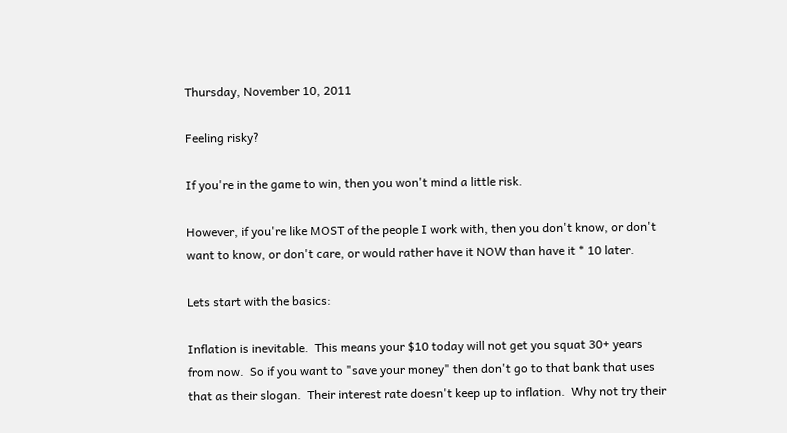Thursday, November 10, 2011

Feeling risky?

If you're in the game to win, then you won't mind a little risk.

However, if you're like MOST of the people I work with, then you don't know, or don't want to know, or don't care, or would rather have it NOW than have it * 10 later.

Lets start with the basics:

Inflation is inevitable.  This means your $10 today will not get you squat 30+ years from now.  So if you want to "save your money" then don't go to that bank that uses that as their slogan.  Their interest rate doesn't keep up to inflation.  Why not try their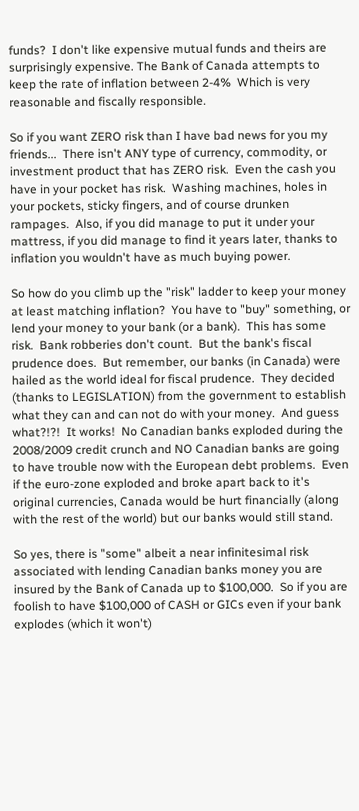funds?  I don't like expensive mutual funds and theirs are surprisingly expensive. The Bank of Canada attempts to keep the rate of inflation between 2-4%  Which is very reasonable and fiscally responsible.

So if you want ZERO risk than I have bad news for you my friends...  There isn't ANY type of currency, commodity, or investment product that has ZERO risk.  Even the cash you have in your pocket has risk.  Washing machines, holes in your pockets, sticky fingers, and of course drunken rampages.  Also, if you did manage to put it under your mattress, if you did manage to find it years later, thanks to inflation you wouldn't have as much buying power.

So how do you climb up the "risk" ladder to keep your money at least matching inflation?  You have to "buy" something, or lend your money to your bank (or a bank).  This has some risk.  Bank robberies don't count.  But the bank's fiscal prudence does.  But remember, our banks (in Canada) were hailed as the world ideal for fiscal prudence.  They decided (thanks to LEGISLATION) from the government to establish what they can and can not do with your money.  And guess what?!?!  It works!  No Canadian banks exploded during the 2008/2009 credit crunch and NO Canadian banks are going to have trouble now with the European debt problems.  Even if the euro-zone exploded and broke apart back to it's original currencies, Canada would be hurt financially (along with the rest of the world) but our banks would still stand.

So yes, there is "some" albeit a near infinitesimal risk associated with lending Canadian banks money you are insured by the Bank of Canada up to $100,000.  So if you are foolish to have $100,000 of CASH or GICs even if your bank explodes (which it won't)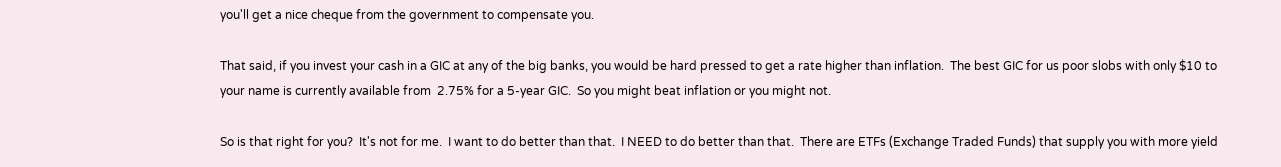you'll get a nice cheque from the government to compensate you.

That said, if you invest your cash in a GIC at any of the big banks, you would be hard pressed to get a rate higher than inflation.  The best GIC for us poor slobs with only $10 to your name is currently available from  2.75% for a 5-year GIC.  So you might beat inflation or you might not.

So is that right for you?  It's not for me.  I want to do better than that.  I NEED to do better than that.  There are ETFs (Exchange Traded Funds) that supply you with more yield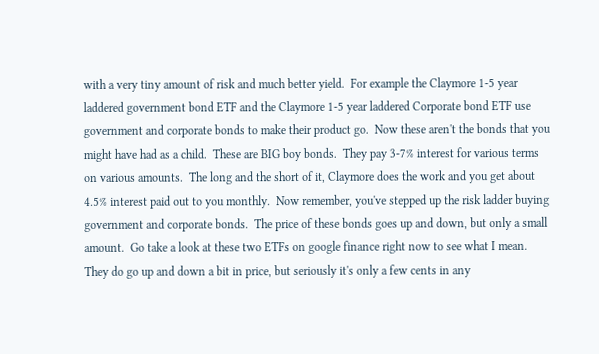with a very tiny amount of risk and much better yield.  For example the Claymore 1-5 year laddered government bond ETF and the Claymore 1-5 year laddered Corporate bond ETF use government and corporate bonds to make their product go.  Now these aren't the bonds that you might have had as a child.  These are BIG boy bonds.  They pay 3-7% interest for various terms on various amounts.  The long and the short of it, Claymore does the work and you get about 4.5% interest paid out to you monthly.  Now remember, you've stepped up the risk ladder buying government and corporate bonds.  The price of these bonds goes up and down, but only a small amount.  Go take a look at these two ETFs on google finance right now to see what I mean.  They do go up and down a bit in price, but seriously it's only a few cents in any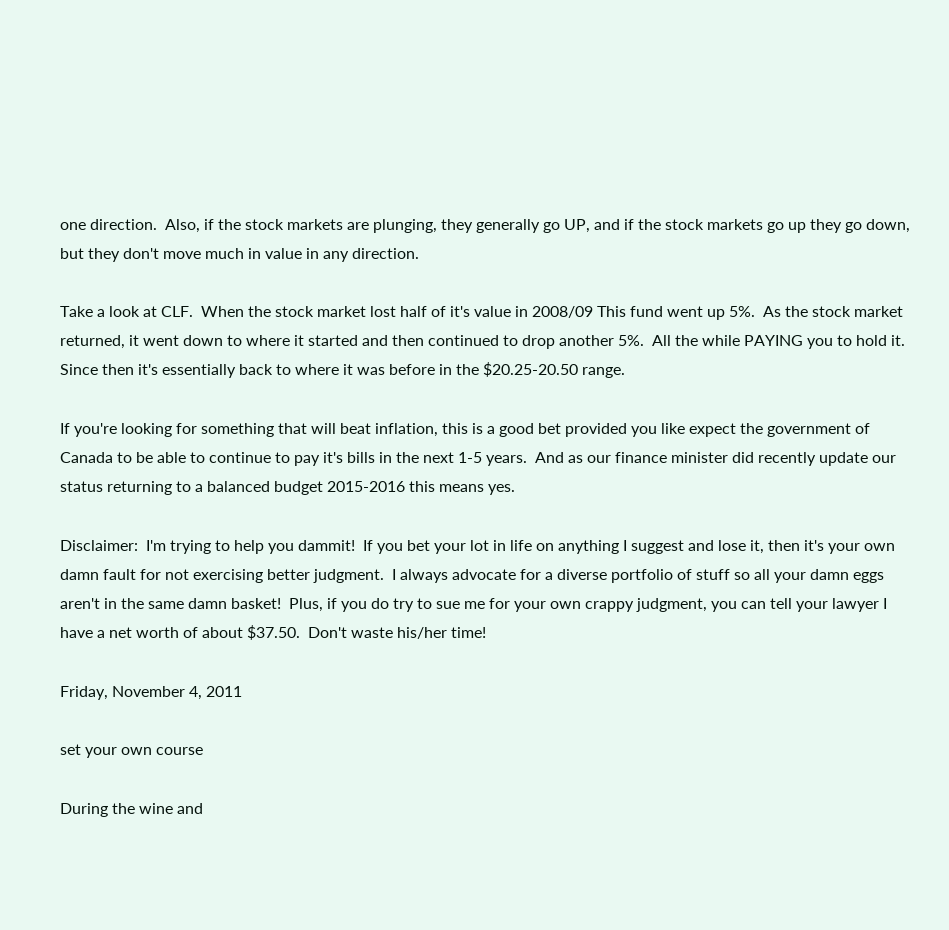one direction.  Also, if the stock markets are plunging, they generally go UP, and if the stock markets go up they go down, but they don't move much in value in any direction.

Take a look at CLF.  When the stock market lost half of it's value in 2008/09 This fund went up 5%.  As the stock market returned, it went down to where it started and then continued to drop another 5%.  All the while PAYING you to hold it.  Since then it's essentially back to where it was before in the $20.25-20.50 range.

If you're looking for something that will beat inflation, this is a good bet provided you like expect the government of Canada to be able to continue to pay it's bills in the next 1-5 years.  And as our finance minister did recently update our status returning to a balanced budget 2015-2016 this means yes.

Disclaimer:  I'm trying to help you dammit!  If you bet your lot in life on anything I suggest and lose it, then it's your own damn fault for not exercising better judgment.  I always advocate for a diverse portfolio of stuff so all your damn eggs aren't in the same damn basket!  Plus, if you do try to sue me for your own crappy judgment, you can tell your lawyer I have a net worth of about $37.50.  Don't waste his/her time!

Friday, November 4, 2011

set your own course

During the wine and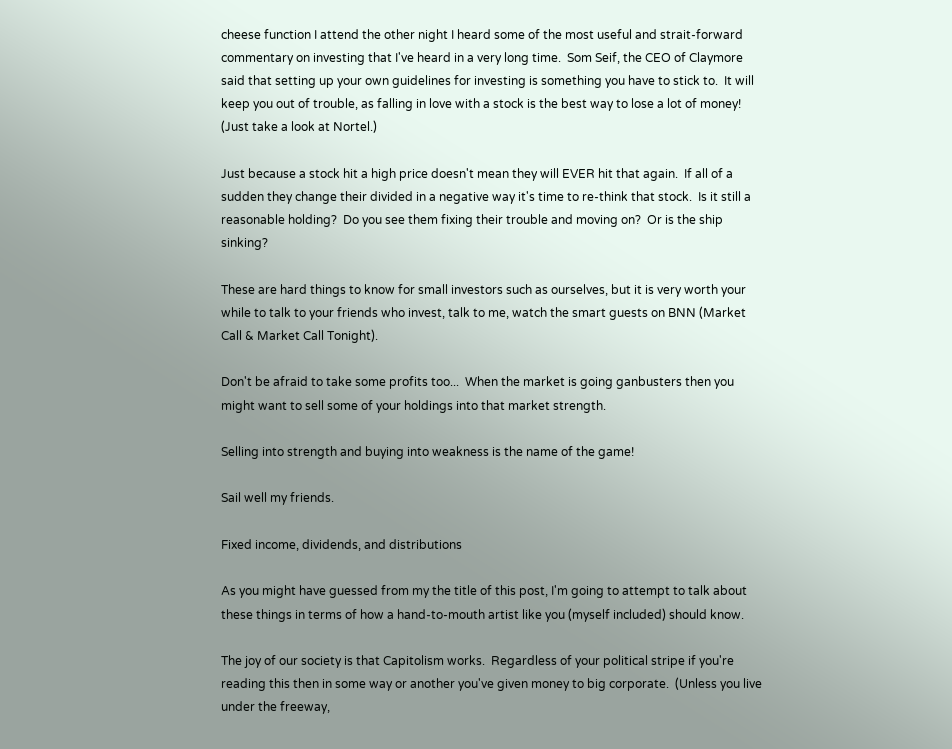cheese function I attend the other night I heard some of the most useful and strait-forward commentary on investing that I've heard in a very long time.  Som Seif, the CEO of Claymore said that setting up your own guidelines for investing is something you have to stick to.  It will keep you out of trouble, as falling in love with a stock is the best way to lose a lot of money!  (Just take a look at Nortel.)

Just because a stock hit a high price doesn't mean they will EVER hit that again.  If all of a sudden they change their divided in a negative way it's time to re-think that stock.  Is it still a reasonable holding?  Do you see them fixing their trouble and moving on?  Or is the ship sinking?

These are hard things to know for small investors such as ourselves, but it is very worth your while to talk to your friends who invest, talk to me, watch the smart guests on BNN (Market Call & Market Call Tonight).

Don't be afraid to take some profits too...  When the market is going ganbusters then you might want to sell some of your holdings into that market strength.

Selling into strength and buying into weakness is the name of the game!

Sail well my friends.

Fixed income, dividends, and distributions

As you might have guessed from my the title of this post, I'm going to attempt to talk about these things in terms of how a hand-to-mouth artist like you (myself included) should know.

The joy of our society is that Capitolism works.  Regardless of your political stripe if you're reading this then in some way or another you've given money to big corporate.  (Unless you live under the freeway,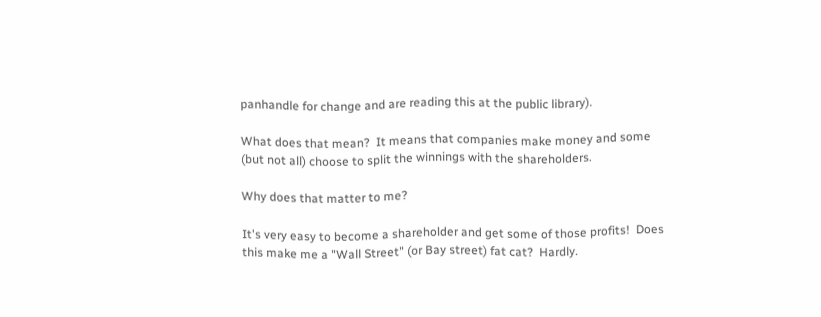panhandle for change and are reading this at the public library).

What does that mean?  It means that companies make money and some (but not all) choose to split the winnings with the shareholders.

Why does that matter to me?

It's very easy to become a shareholder and get some of those profits!  Does this make me a "Wall Street" (or Bay street) fat cat?  Hardly.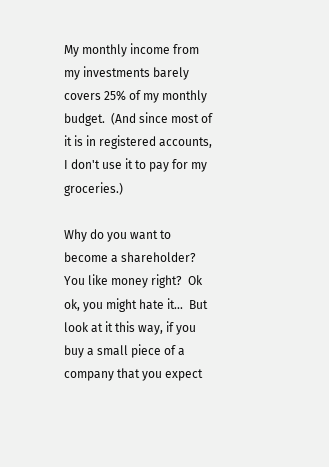My monthly income from my investments barely covers 25% of my monthly budget.  (And since most of it is in registered accounts, I don't use it to pay for my groceries.)

Why do you want to become a shareholder?  You like money right?  Ok ok, you might hate it...  But look at it this way, if you buy a small piece of a company that you expect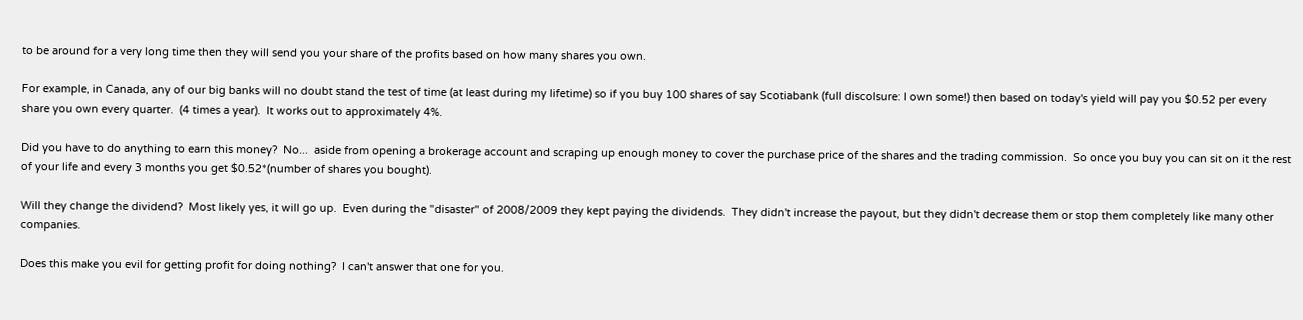to be around for a very long time then they will send you your share of the profits based on how many shares you own.

For example, in Canada, any of our big banks will no doubt stand the test of time (at least during my lifetime) so if you buy 100 shares of say Scotiabank (full discolsure: I own some!) then based on today's yield will pay you $0.52 per every share you own every quarter.  (4 times a year).  It works out to approximately 4%.

Did you have to do anything to earn this money?  No...  aside from opening a brokerage account and scraping up enough money to cover the purchase price of the shares and the trading commission.  So once you buy you can sit on it the rest of your life and every 3 months you get $0.52*(number of shares you bought).

Will they change the dividend?  Most likely yes, it will go up.  Even during the "disaster" of 2008/2009 they kept paying the dividends.  They didn't increase the payout, but they didn't decrease them or stop them completely like many other companies.

Does this make you evil for getting profit for doing nothing?  I can't answer that one for you.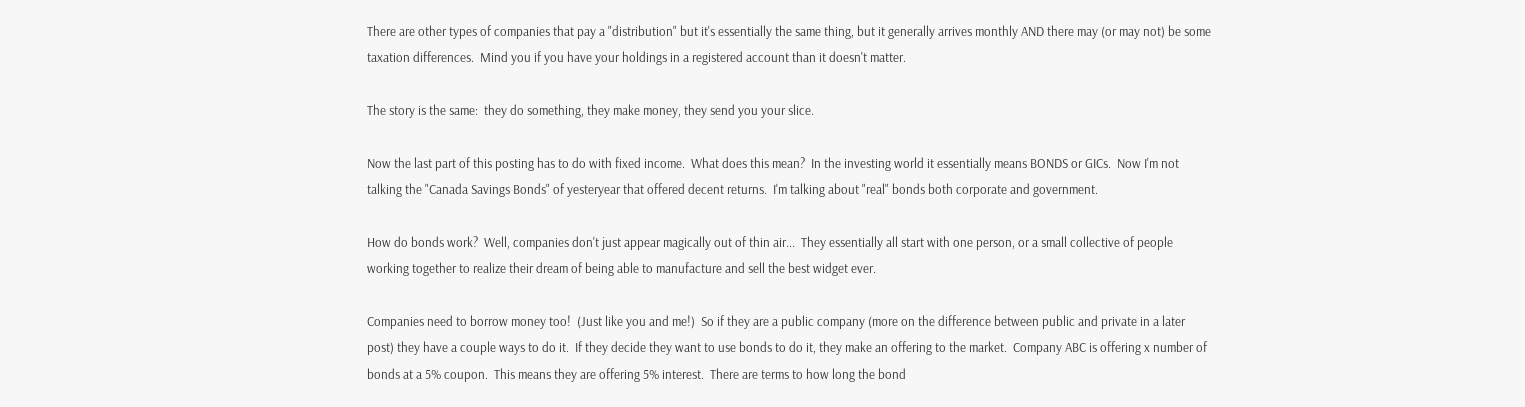There are other types of companies that pay a "distribution" but it's essentially the same thing, but it generally arrives monthly AND there may (or may not) be some taxation differences.  Mind you if you have your holdings in a registered account than it doesn't matter.

The story is the same:  they do something, they make money, they send you your slice.

Now the last part of this posting has to do with fixed income.  What does this mean?  In the investing world it essentially means BONDS or GICs.  Now I'm not talking the "Canada Savings Bonds" of yesteryear that offered decent returns.  I'm talking about "real" bonds both corporate and government.

How do bonds work?  Well, companies don't just appear magically out of thin air...  They essentially all start with one person, or a small collective of people working together to realize their dream of being able to manufacture and sell the best widget ever.

Companies need to borrow money too!  (Just like you and me!)  So if they are a public company (more on the difference between public and private in a later post) they have a couple ways to do it.  If they decide they want to use bonds to do it, they make an offering to the market.  Company ABC is offering x number of bonds at a 5% coupon.  This means they are offering 5% interest.  There are terms to how long the bond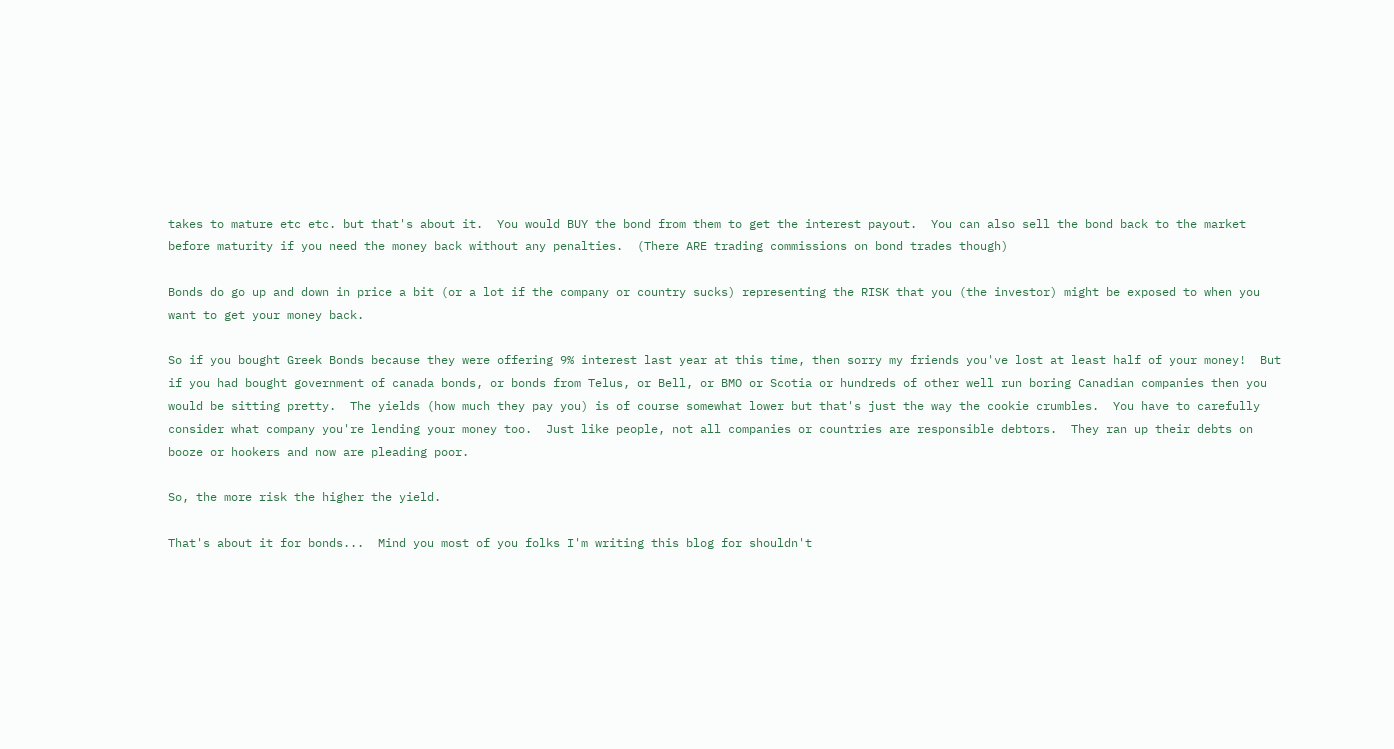takes to mature etc etc. but that's about it.  You would BUY the bond from them to get the interest payout.  You can also sell the bond back to the market before maturity if you need the money back without any penalties.  (There ARE trading commissions on bond trades though)

Bonds do go up and down in price a bit (or a lot if the company or country sucks) representing the RISK that you (the investor) might be exposed to when you want to get your money back.

So if you bought Greek Bonds because they were offering 9% interest last year at this time, then sorry my friends you've lost at least half of your money!  But if you had bought government of canada bonds, or bonds from Telus, or Bell, or BMO or Scotia or hundreds of other well run boring Canadian companies then you would be sitting pretty.  The yields (how much they pay you) is of course somewhat lower but that's just the way the cookie crumbles.  You have to carefully consider what company you're lending your money too.  Just like people, not all companies or countries are responsible debtors.  They ran up their debts on booze or hookers and now are pleading poor.

So, the more risk the higher the yield.

That's about it for bonds...  Mind you most of you folks I'm writing this blog for shouldn't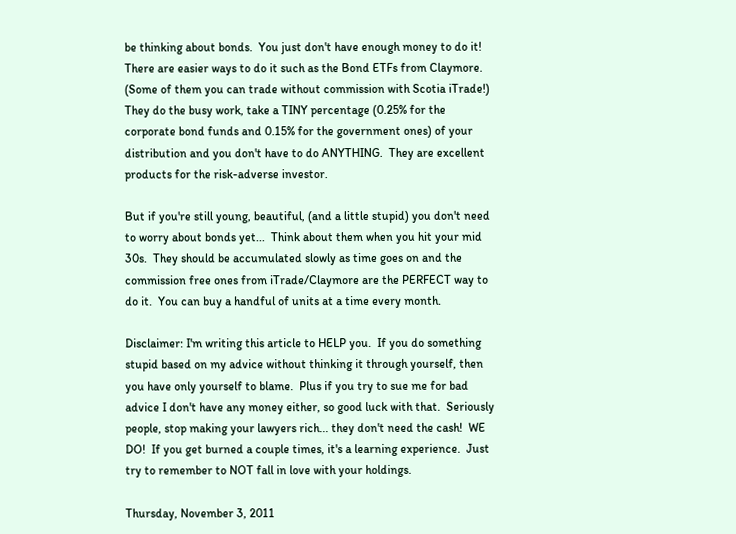be thinking about bonds.  You just don't have enough money to do it!  There are easier ways to do it such as the Bond ETFs from Claymore.  (Some of them you can trade without commission with Scotia iTrade!)  They do the busy work, take a TINY percentage (0.25% for the corporate bond funds and 0.15% for the government ones) of your distribution and you don't have to do ANYTHING.  They are excellent products for the risk-adverse investor.

But if you're still young, beautiful, (and a little stupid) you don't need to worry about bonds yet...  Think about them when you hit your mid 30s.  They should be accumulated slowly as time goes on and the commission free ones from iTrade/Claymore are the PERFECT way to do it.  You can buy a handful of units at a time every month.

Disclaimer: I'm writing this article to HELP you.  If you do something stupid based on my advice without thinking it through yourself, then you have only yourself to blame.  Plus if you try to sue me for bad advice I don't have any money either, so good luck with that.  Seriously people, stop making your lawyers rich... they don't need the cash!  WE DO!  If you get burned a couple times, it's a learning experience.  Just try to remember to NOT fall in love with your holdings.

Thursday, November 3, 2011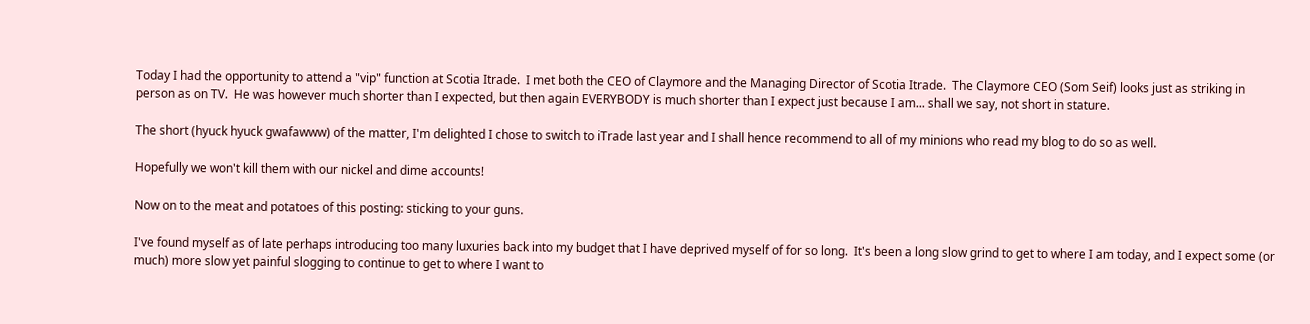Today I had the opportunity to attend a "vip" function at Scotia Itrade.  I met both the CEO of Claymore and the Managing Director of Scotia Itrade.  The Claymore CEO (Som Seif) looks just as striking in person as on TV.  He was however much shorter than I expected, but then again EVERYBODY is much shorter than I expect just because I am... shall we say, not short in stature.

The short (hyuck hyuck gwafawww) of the matter, I'm delighted I chose to switch to iTrade last year and I shall hence recommend to all of my minions who read my blog to do so as well.

Hopefully we won't kill them with our nickel and dime accounts!

Now on to the meat and potatoes of this posting: sticking to your guns.

I've found myself as of late perhaps introducing too many luxuries back into my budget that I have deprived myself of for so long.  It's been a long slow grind to get to where I am today, and I expect some (or much) more slow yet painful slogging to continue to get to where I want to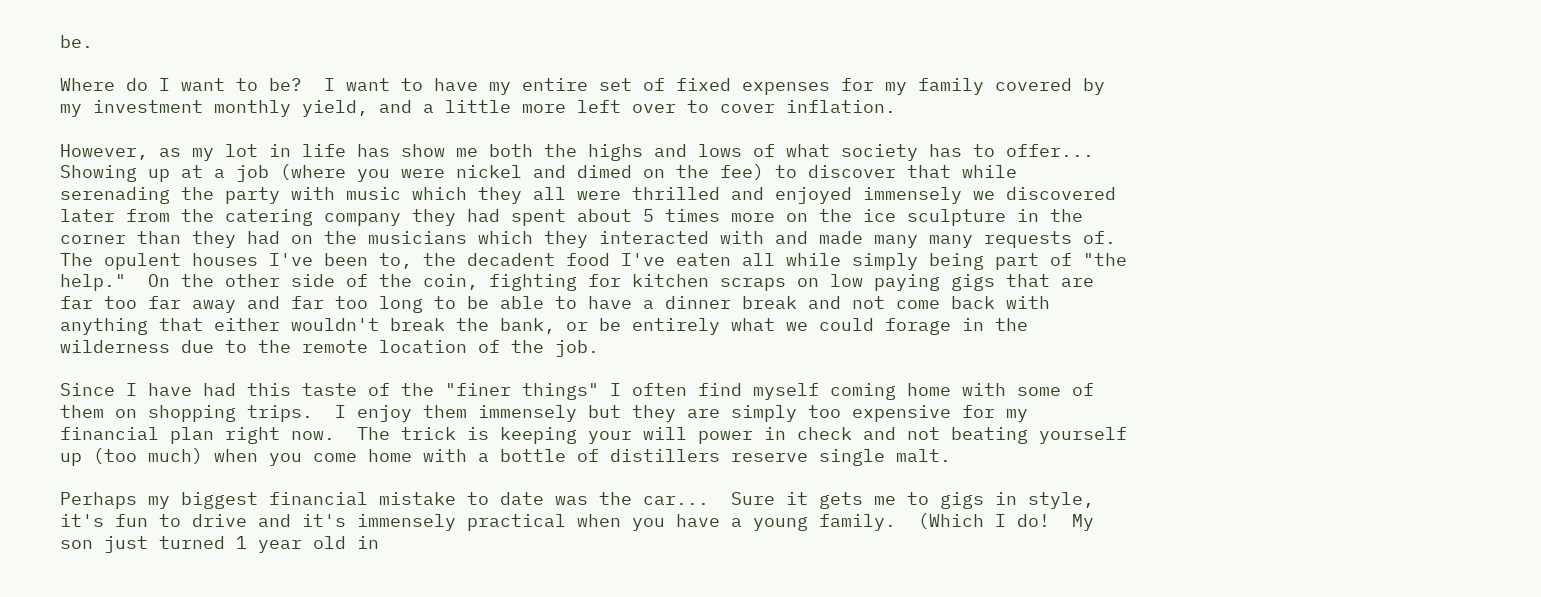be.

Where do I want to be?  I want to have my entire set of fixed expenses for my family covered by my investment monthly yield, and a little more left over to cover inflation.

However, as my lot in life has show me both the highs and lows of what society has to offer... Showing up at a job (where you were nickel and dimed on the fee) to discover that while serenading the party with music which they all were thrilled and enjoyed immensely we discovered later from the catering company they had spent about 5 times more on the ice sculpture in the corner than they had on the musicians which they interacted with and made many many requests of.  The opulent houses I've been to, the decadent food I've eaten all while simply being part of "the help."  On the other side of the coin, fighting for kitchen scraps on low paying gigs that are far too far away and far too long to be able to have a dinner break and not come back with anything that either wouldn't break the bank, or be entirely what we could forage in the wilderness due to the remote location of the job.

Since I have had this taste of the "finer things" I often find myself coming home with some of them on shopping trips.  I enjoy them immensely but they are simply too expensive for my financial plan right now.  The trick is keeping your will power in check and not beating yourself up (too much) when you come home with a bottle of distillers reserve single malt.

Perhaps my biggest financial mistake to date was the car...  Sure it gets me to gigs in style, it's fun to drive and it's immensely practical when you have a young family.  (Which I do!  My son just turned 1 year old in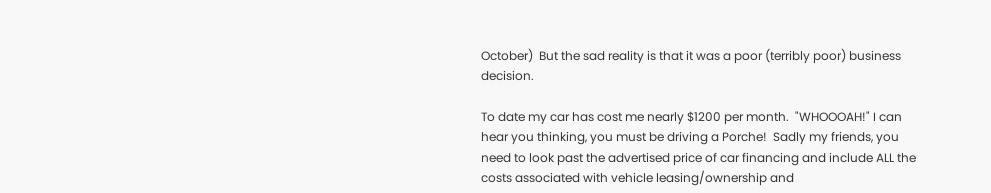October)  But the sad reality is that it was a poor (terribly poor) business decision.

To date my car has cost me nearly $1200 per month.  "WHOOOAH!" I can hear you thinking, you must be driving a Porche!  Sadly my friends, you need to look past the advertised price of car financing and include ALL the costs associated with vehicle leasing/ownership and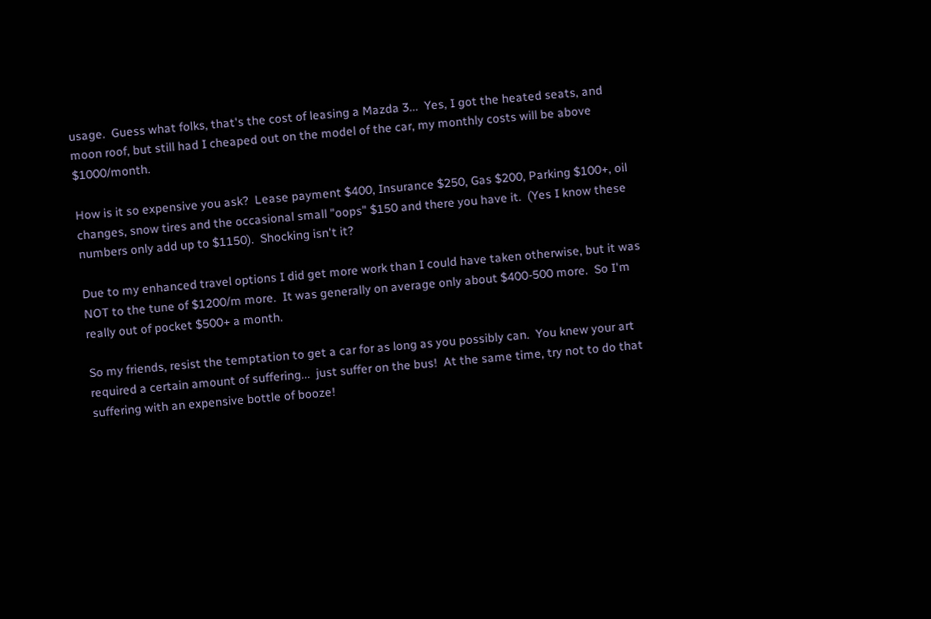usage.  Guess what folks, that's the cost of leasing a Mazda 3...  Yes, I got the heated seats, and moon roof, but still had I cheaped out on the model of the car, my monthly costs will be above $1000/month.

How is it so expensive you ask?  Lease payment $400, Insurance $250, Gas $200, Parking $100+, oil changes, snow tires and the occasional small "oops" $150 and there you have it.  (Yes I know these numbers only add up to $1150).  Shocking isn't it?

Due to my enhanced travel options I did get more work than I could have taken otherwise, but it was NOT to the tune of $1200/m more.  It was generally on average only about $400-500 more.  So I'm really out of pocket $500+ a month.

So my friends, resist the temptation to get a car for as long as you possibly can.  You knew your art required a certain amount of suffering...  just suffer on the bus!  At the same time, try not to do that suffering with an expensive bottle of booze!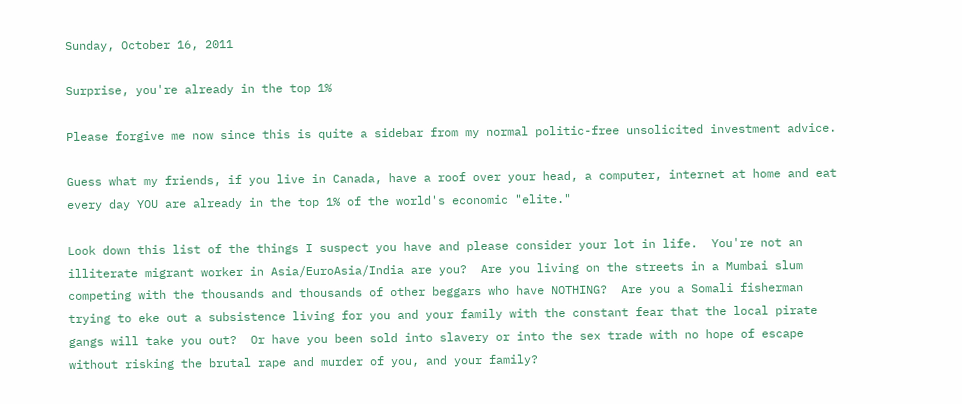Sunday, October 16, 2011

Surprise, you're already in the top 1%

Please forgive me now since this is quite a sidebar from my normal politic-free unsolicited investment advice.

Guess what my friends, if you live in Canada, have a roof over your head, a computer, internet at home and eat every day YOU are already in the top 1% of the world's economic "elite."

Look down this list of the things I suspect you have and please consider your lot in life.  You're not an illiterate migrant worker in Asia/EuroAsia/India are you?  Are you living on the streets in a Mumbai slum competing with the thousands and thousands of other beggars who have NOTHING?  Are you a Somali fisherman trying to eke out a subsistence living for you and your family with the constant fear that the local pirate gangs will take you out?  Or have you been sold into slavery or into the sex trade with no hope of escape without risking the brutal rape and murder of you, and your family?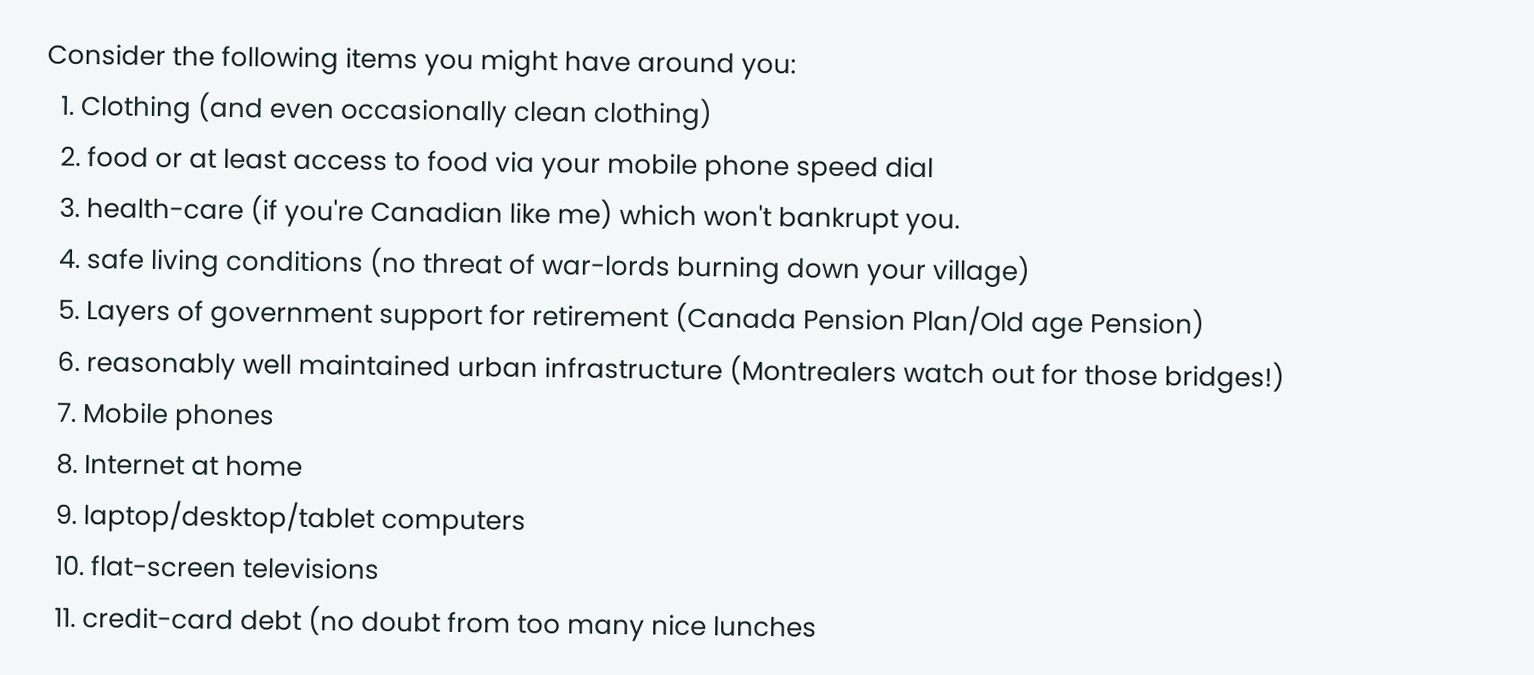Consider the following items you might have around you:
  1. Clothing (and even occasionally clean clothing)
  2. food or at least access to food via your mobile phone speed dial
  3. health-care (if you're Canadian like me) which won't bankrupt you.
  4. safe living conditions (no threat of war-lords burning down your village)
  5. Layers of government support for retirement (Canada Pension Plan/Old age Pension)
  6. reasonably well maintained urban infrastructure (Montrealers watch out for those bridges!)
  7. Mobile phones
  8. Internet at home
  9. laptop/desktop/tablet computers
  10. flat-screen televisions
  11. credit-card debt (no doubt from too many nice lunches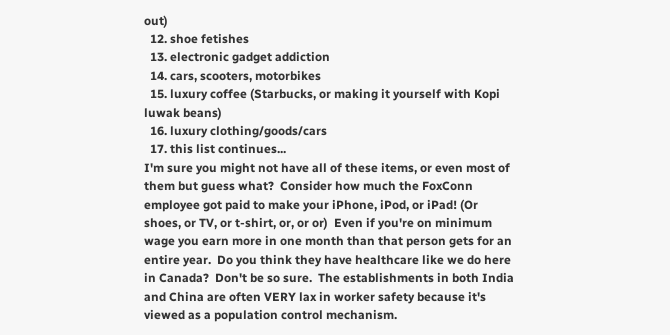out)
  12. shoe fetishes
  13. electronic gadget addiction
  14. cars, scooters, motorbikes
  15. luxury coffee (Starbucks, or making it yourself with Kopi luwak beans)
  16. luxury clothing/goods/cars
  17. this list continues...
I'm sure you might not have all of these items, or even most of them but guess what?  Consider how much the FoxConn employee got paid to make your iPhone, iPod, or iPad! (Or shoes, or TV, or t-shirt, or, or or)  Even if you're on minimum wage you earn more in one month than that person gets for an entire year.  Do you think they have healthcare like we do here in Canada?  Don't be so sure.  The establishments in both India and China are often VERY lax in worker safety because it's viewed as a population control mechanism.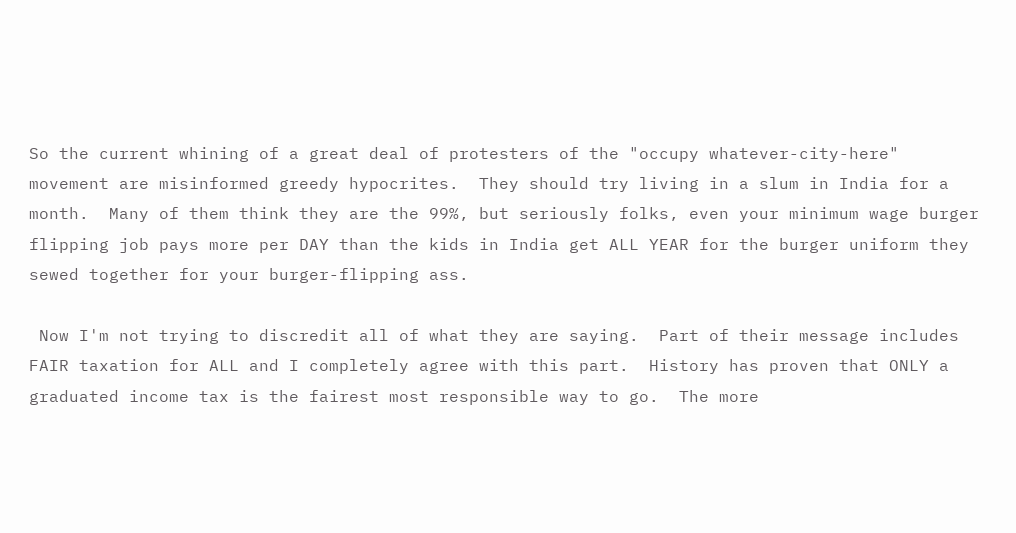So the current whining of a great deal of protesters of the "occupy whatever-city-here" movement are misinformed greedy hypocrites.  They should try living in a slum in India for a month.  Many of them think they are the 99%, but seriously folks, even your minimum wage burger flipping job pays more per DAY than the kids in India get ALL YEAR for the burger uniform they sewed together for your burger-flipping ass.

 Now I'm not trying to discredit all of what they are saying.  Part of their message includes FAIR taxation for ALL and I completely agree with this part.  History has proven that ONLY a graduated income tax is the fairest most responsible way to go.  The more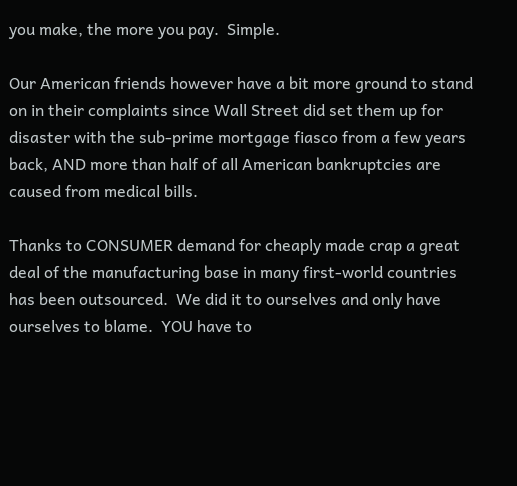you make, the more you pay.  Simple.

Our American friends however have a bit more ground to stand on in their complaints since Wall Street did set them up for disaster with the sub-prime mortgage fiasco from a few years back, AND more than half of all American bankruptcies are caused from medical bills.

Thanks to CONSUMER demand for cheaply made crap a great deal of the manufacturing base in many first-world countries has been outsourced.  We did it to ourselves and only have ourselves to blame.  YOU have to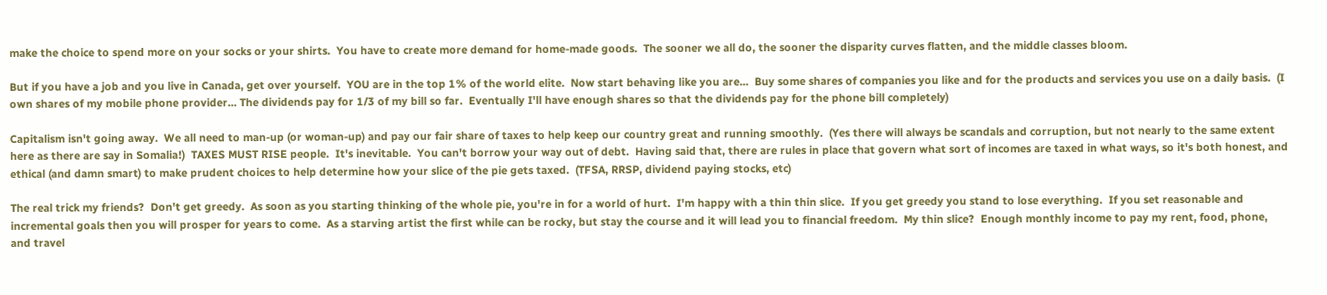make the choice to spend more on your socks or your shirts.  You have to create more demand for home-made goods.  The sooner we all do, the sooner the disparity curves flatten, and the middle classes bloom.

But if you have a job and you live in Canada, get over yourself.  YOU are in the top 1% of the world elite.  Now start behaving like you are...  Buy some shares of companies you like and for the products and services you use on a daily basis.  (I own shares of my mobile phone provider... The dividends pay for 1/3 of my bill so far.  Eventually I'll have enough shares so that the dividends pay for the phone bill completely)

Capitalism isn't going away.  We all need to man-up (or woman-up) and pay our fair share of taxes to help keep our country great and running smoothly.  (Yes there will always be scandals and corruption, but not nearly to the same extent here as there are say in Somalia!)  TAXES MUST RISE people.  It's inevitable.  You can't borrow your way out of debt.  Having said that, there are rules in place that govern what sort of incomes are taxed in what ways, so it's both honest, and ethical (and damn smart) to make prudent choices to help determine how your slice of the pie gets taxed.  (TFSA, RRSP, dividend paying stocks, etc)

The real trick my friends?  Don't get greedy.  As soon as you starting thinking of the whole pie, you're in for a world of hurt.  I'm happy with a thin thin slice.  If you get greedy you stand to lose everything.  If you set reasonable and incremental goals then you will prosper for years to come.  As a starving artist the first while can be rocky, but stay the course and it will lead you to financial freedom.  My thin slice?  Enough monthly income to pay my rent, food, phone, and travel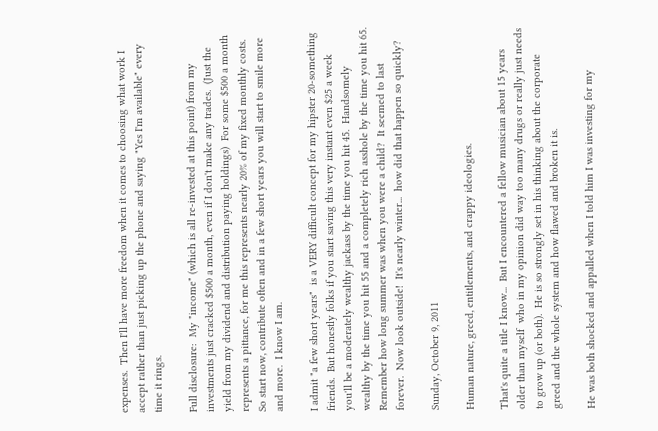expenses.  Then I'll have more freedom when it comes to choosing what work I accept rather than just picking up the phone and saying "Yes I'm available" every time it rings.

Full disclosure:  My "income" (which is all re-invested at this point) from my investments just cracked $500 a month, even if I don't make any trades.  (Just the yield from my dividend and distribution paying holdings)  For some $500 a month represents a pittance, for me this represents nearly 20% of my fixed monthly costs. So start now, contribute often and in a few short years you will start to smile more and more.  I know I am.

I admit "a few short years"  is a VERY difficult concept for my hipster 20-something friends.  But honestly folks if you start saving this very instant even $25 a week you'll be a moderately wealthy jackass by the time you hit 45.  Handsomely wealthy by the time you hit 55 and a completely rich asshole by the time you hit 65.  Remember how long summer was when you were a child?  It seemed to last forever.  Now look outside!  It's nearly winter...  how did that happen so quickly?

Sunday, October 9, 2011

Human nature, greed, entitlements, and crappy ideologies.

That's quite a title I know...  But I encountered a fellow musician about 15 years older than myself  who in my opinion did way too many drugs or really just needs to grow up (or both).  He is so strongly set in his thinking about the corporate greed and the whole system and how flawed and broken it is.

He was both shocked and appalled when I told him I was investing for my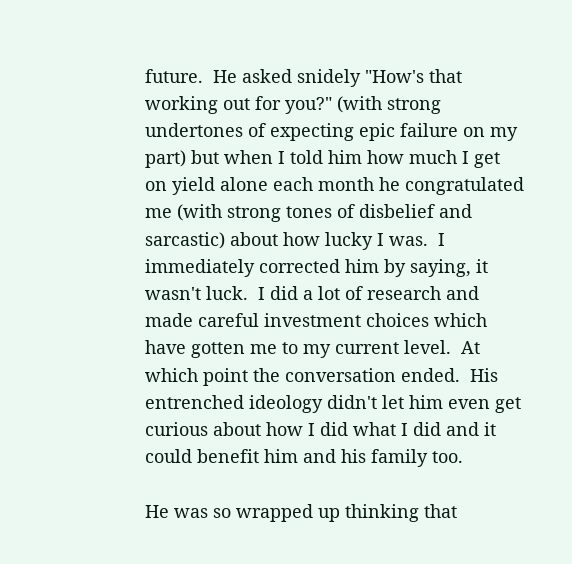future.  He asked snidely "How's that working out for you?" (with strong undertones of expecting epic failure on my part) but when I told him how much I get on yield alone each month he congratulated me (with strong tones of disbelief and sarcastic) about how lucky I was.  I immediately corrected him by saying, it wasn't luck.  I did a lot of research and made careful investment choices which have gotten me to my current level.  At which point the conversation ended.  His entrenched ideology didn't let him even get curious about how I did what I did and it could benefit him and his family too.

He was so wrapped up thinking that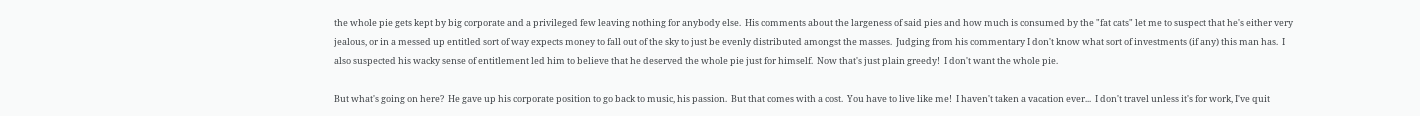the whole pie gets kept by big corporate and a privileged few leaving nothing for anybody else.  His comments about the largeness of said pies and how much is consumed by the "fat cats" let me to suspect that he's either very jealous, or in a messed up entitled sort of way expects money to fall out of the sky to just be evenly distributed amongst the masses.  Judging from his commentary I don't know what sort of investments (if any) this man has.  I also suspected his wacky sense of entitlement led him to believe that he deserved the whole pie just for himself.  Now that's just plain greedy!  I don't want the whole pie.

But what's going on here?  He gave up his corporate position to go back to music, his passion.  But that comes with a cost.  You have to live like me!  I haven't taken a vacation ever...  I don't travel unless it's for work, I've quit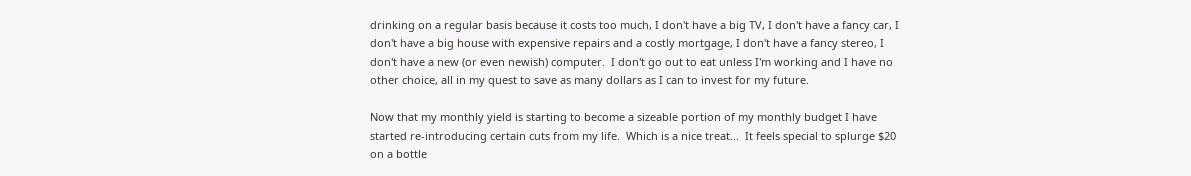drinking on a regular basis because it costs too much, I don't have a big TV, I don't have a fancy car, I don't have a big house with expensive repairs and a costly mortgage, I don't have a fancy stereo, I don't have a new (or even newish) computer.  I don't go out to eat unless I'm working and I have no other choice, all in my quest to save as many dollars as I can to invest for my future.

Now that my monthly yield is starting to become a sizeable portion of my monthly budget I have started re-introducing certain cuts from my life.  Which is a nice treat...  It feels special to splurge $20 on a bottle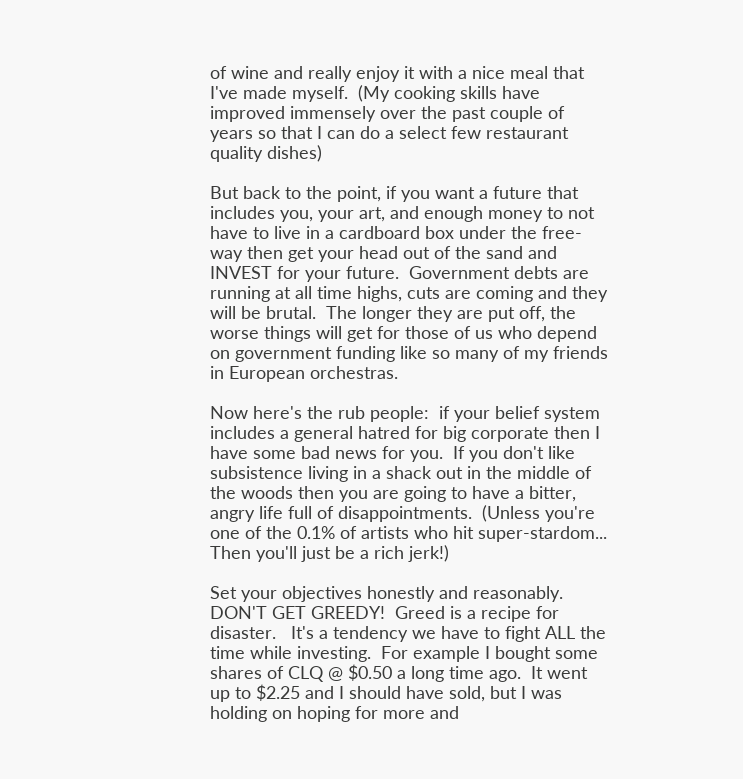of wine and really enjoy it with a nice meal that I've made myself.  (My cooking skills have improved immensely over the past couple of years so that I can do a select few restaurant quality dishes)

But back to the point, if you want a future that includes you, your art, and enough money to not have to live in a cardboard box under the free-way then get your head out of the sand and INVEST for your future.  Government debts are running at all time highs, cuts are coming and they will be brutal.  The longer they are put off, the worse things will get for those of us who depend on government funding like so many of my friends in European orchestras.

Now here's the rub people:  if your belief system includes a general hatred for big corporate then I have some bad news for you.  If you don't like subsistence living in a shack out in the middle of the woods then you are going to have a bitter, angry life full of disappointments.  (Unless you're one of the 0.1% of artists who hit super-stardom... Then you'll just be a rich jerk!)

Set your objectives honestly and reasonably.  DON'T GET GREEDY!  Greed is a recipe for disaster.   It's a tendency we have to fight ALL the time while investing.  For example I bought some shares of CLQ @ $0.50 a long time ago.  It went up to $2.25 and I should have sold, but I was holding on hoping for more and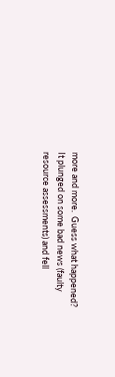more and more.  Guess what happened?  It plunged on some bad news (faulty resource assessments) and fell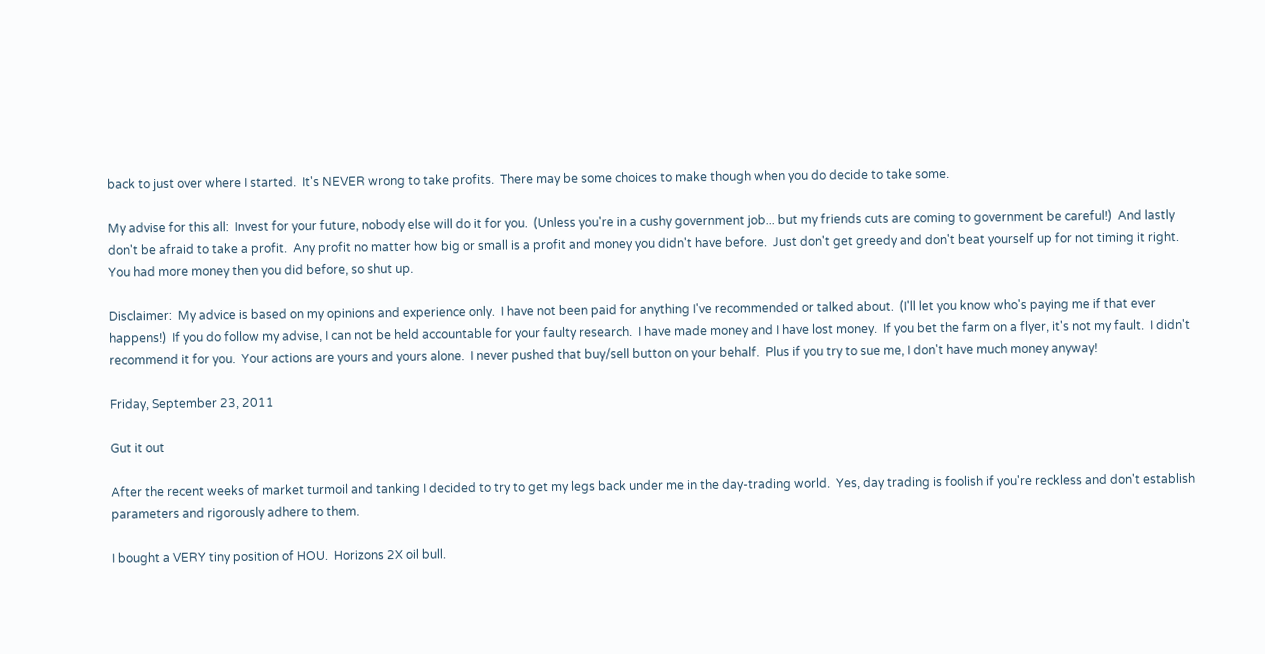back to just over where I started.  It's NEVER wrong to take profits.  There may be some choices to make though when you do decide to take some.

My advise for this all:  Invest for your future, nobody else will do it for you.  (Unless you're in a cushy government job... but my friends cuts are coming to government be careful!)  And lastly don't be afraid to take a profit.  Any profit no matter how big or small is a profit and money you didn't have before.  Just don't get greedy and don't beat yourself up for not timing it right.  You had more money then you did before, so shut up.

Disclaimer:  My advice is based on my opinions and experience only.  I have not been paid for anything I've recommended or talked about.  (I'll let you know who's paying me if that ever happens!)  If you do follow my advise, I can not be held accountable for your faulty research.  I have made money and I have lost money.  If you bet the farm on a flyer, it's not my fault.  I didn't recommend it for you.  Your actions are yours and yours alone.  I never pushed that buy/sell button on your behalf.  Plus if you try to sue me, I don't have much money anyway!

Friday, September 23, 2011

Gut it out

After the recent weeks of market turmoil and tanking I decided to try to get my legs back under me in the day-trading world.  Yes, day trading is foolish if you're reckless and don't establish parameters and rigorously adhere to them.

I bought a VERY tiny position of HOU.  Horizons 2X oil bull.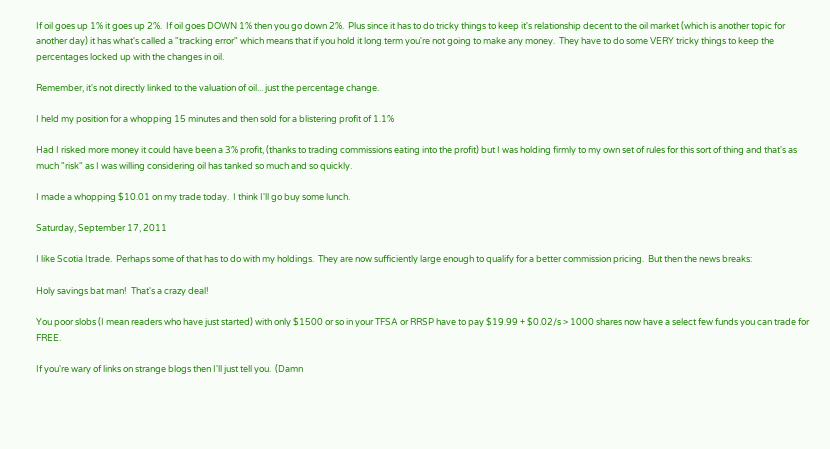If oil goes up 1% it goes up 2%.  If oil goes DOWN 1% then you go down 2%.  Plus since it has to do tricky things to keep it's relationship decent to the oil market (which is another topic for another day) it has what's called a "tracking error" which means that if you hold it long term you're not going to make any money.  They have to do some VERY tricky things to keep the percentages locked up with the changes in oil.

Remember, it's not directly linked to the valuation of oil... just the percentage change.

I held my position for a whopping 15 minutes and then sold for a blistering profit of 1.1%

Had I risked more money it could have been a 3% profit, (thanks to trading commissions eating into the profit) but I was holding firmly to my own set of rules for this sort of thing and that's as much "risk" as I was willing considering oil has tanked so much and so quickly.

I made a whopping $10.01 on my trade today.  I think I'll go buy some lunch.

Saturday, September 17, 2011

I like Scotia Itrade.  Perhaps some of that has to do with my holdings.  They are now sufficiently large enough to qualify for a better commission pricing.  But then the news breaks:

Holy savings bat man!  That's a crazy deal!

You poor slobs (I mean readers who have just started) with only $1500 or so in your TFSA or RRSP have to pay $19.99 + $0.02/s > 1000 shares now have a select few funds you can trade for FREE.

If you're wary of links on strange blogs then I'll just tell you.  (Damn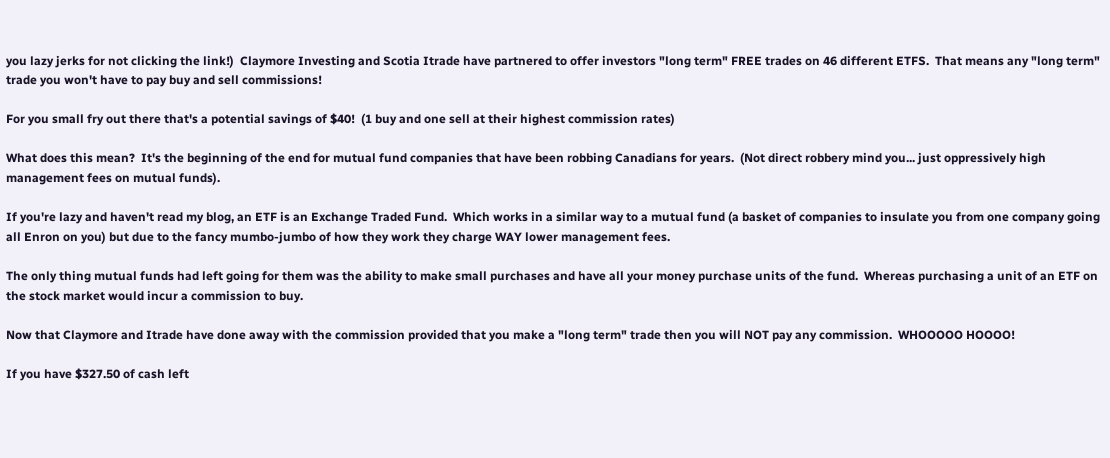you lazy jerks for not clicking the link!)  Claymore Investing and Scotia Itrade have partnered to offer investors "long term" FREE trades on 46 different ETFS.  That means any "long term" trade you won't have to pay buy and sell commissions!

For you small fry out there that's a potential savings of $40!  (1 buy and one sell at their highest commission rates)

What does this mean?  It's the beginning of the end for mutual fund companies that have been robbing Canadians for years.  (Not direct robbery mind you... just oppressively high management fees on mutual funds).

If you're lazy and haven't read my blog, an ETF is an Exchange Traded Fund.  Which works in a similar way to a mutual fund (a basket of companies to insulate you from one company going all Enron on you) but due to the fancy mumbo-jumbo of how they work they charge WAY lower management fees.

The only thing mutual funds had left going for them was the ability to make small purchases and have all your money purchase units of the fund.  Whereas purchasing a unit of an ETF on the stock market would incur a commission to buy.

Now that Claymore and Itrade have done away with the commission provided that you make a "long term" trade then you will NOT pay any commission.  WHOOOOO HOOOO!

If you have $327.50 of cash left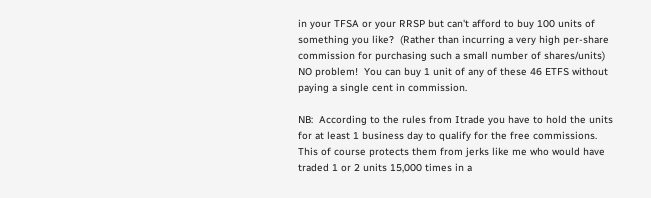in your TFSA or your RRSP but can't afford to buy 100 units of something you like?  (Rather than incurring a very high per-share commission for purchasing such a small number of shares/units) NO problem!  You can buy 1 unit of any of these 46 ETFS without paying a single cent in commission.

NB:  According to the rules from Itrade you have to hold the units for at least 1 business day to qualify for the free commissions.  This of course protects them from jerks like me who would have traded 1 or 2 units 15,000 times in a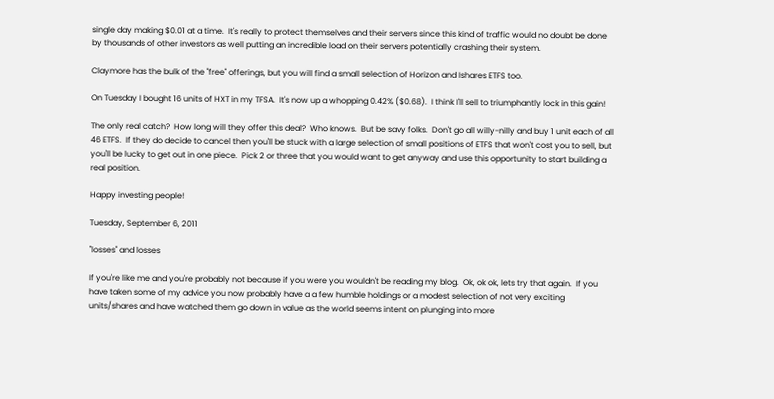single day making $0.01 at a time.  It's really to protect themselves and their servers since this kind of traffic would no doubt be done by thousands of other investors as well putting an incredible load on their servers potentially crashing their system.

Claymore has the bulk of the "free" offerings, but you will find a small selection of Horizon and Ishares ETFS too.

On Tuesday I bought 16 units of HXT in my TFSA.  It's now up a whopping 0.42% ($0.68).  I think I'll sell to triumphantly lock in this gain!

The only real catch?  How long will they offer this deal?  Who knows.  But be savy folks.  Don't go all willy-nilly and buy 1 unit each of all 46 ETFS.  If they do decide to cancel then you'll be stuck with a large selection of small positions of ETFS that won't cost you to sell, but you'll be lucky to get out in one piece.  Pick 2 or three that you would want to get anyway and use this opportunity to start building a real position.

Happy investing people!

Tuesday, September 6, 2011

"losses" and losses

If you're like me and you're probably not because if you were you wouldn't be reading my blog.  Ok, ok ok, lets try that again.  If you have taken some of my advice you now probably have a a few humble holdings or a modest selection of not very exciting units/shares and have watched them go down in value as the world seems intent on plunging into more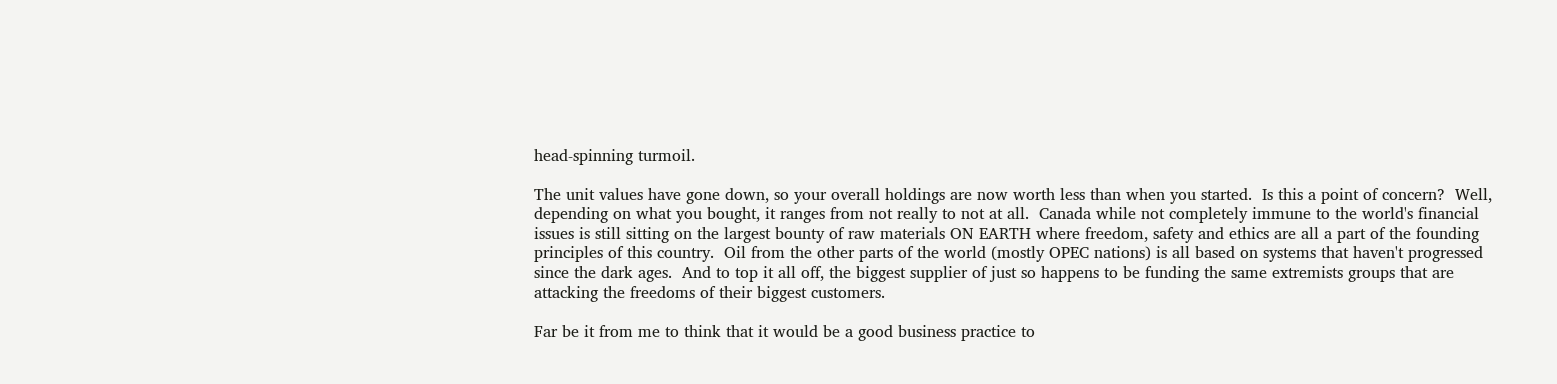head-spinning turmoil.

The unit values have gone down, so your overall holdings are now worth less than when you started.  Is this a point of concern?  Well, depending on what you bought, it ranges from not really to not at all.  Canada while not completely immune to the world's financial issues is still sitting on the largest bounty of raw materials ON EARTH where freedom, safety and ethics are all a part of the founding principles of this country.  Oil from the other parts of the world (mostly OPEC nations) is all based on systems that haven't progressed since the dark ages.  And to top it all off, the biggest supplier of just so happens to be funding the same extremists groups that are attacking the freedoms of their biggest customers.

Far be it from me to think that it would be a good business practice to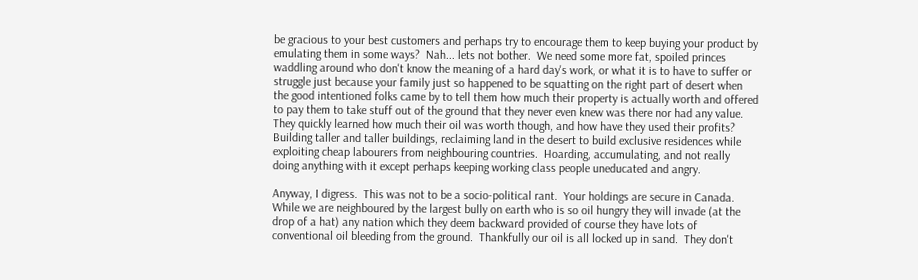be gracious to your best customers and perhaps try to encourage them to keep buying your product by emulating them in some ways?  Nah... lets not bother.  We need some more fat, spoiled princes waddling around who don't know the meaning of a hard day's work, or what it is to have to suffer or struggle just because your family just so happened to be squatting on the right part of desert when the good intentioned folks came by to tell them how much their property is actually worth and offered to pay them to take stuff out of the ground that they never even knew was there nor had any value.  They quickly learned how much their oil was worth though, and how have they used their profits?  Building taller and taller buildings, reclaiming land in the desert to build exclusive residences while exploiting cheap labourers from neighbouring countries.  Hoarding, accumulating, and not really doing anything with it except perhaps keeping working class people uneducated and angry.

Anyway, I digress.  This was not to be a socio-political rant.  Your holdings are secure in Canada.  While we are neighboured by the largest bully on earth who is so oil hungry they will invade (at the drop of a hat) any nation which they deem backward provided of course they have lots of conventional oil bleeding from the ground.  Thankfully our oil is all locked up in sand.  They don't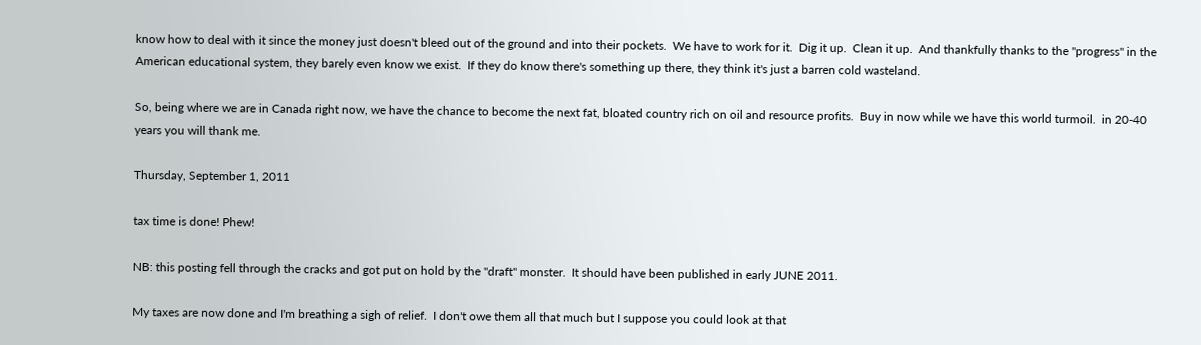know how to deal with it since the money just doesn't bleed out of the ground and into their pockets.  We have to work for it.  Dig it up.  Clean it up.  And thankfully thanks to the "progress" in the American educational system, they barely even know we exist.  If they do know there's something up there, they think it's just a barren cold wasteland.

So, being where we are in Canada right now, we have the chance to become the next fat, bloated country rich on oil and resource profits.  Buy in now while we have this world turmoil.  in 20-40 years you will thank me.

Thursday, September 1, 2011

tax time is done! Phew!

NB: this posting fell through the cracks and got put on hold by the "draft" monster.  It should have been published in early JUNE 2011.

My taxes are now done and I'm breathing a sigh of relief.  I don't owe them all that much but I suppose you could look at that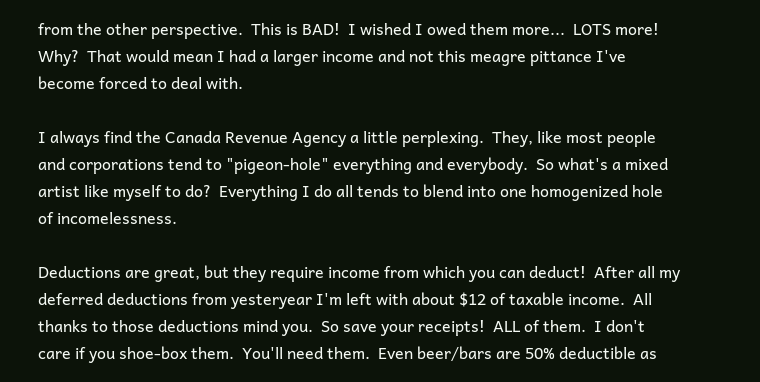from the other perspective.  This is BAD!  I wished I owed them more...  LOTS more!  Why?  That would mean I had a larger income and not this meagre pittance I've become forced to deal with.

I always find the Canada Revenue Agency a little perplexing.  They, like most people and corporations tend to "pigeon-hole" everything and everybody.  So what's a mixed artist like myself to do?  Everything I do all tends to blend into one homogenized hole of incomelessness.

Deductions are great, but they require income from which you can deduct!  After all my deferred deductions from yesteryear I'm left with about $12 of taxable income.  All thanks to those deductions mind you.  So save your receipts!  ALL of them.  I don't care if you shoe-box them.  You'll need them.  Even beer/bars are 50% deductible as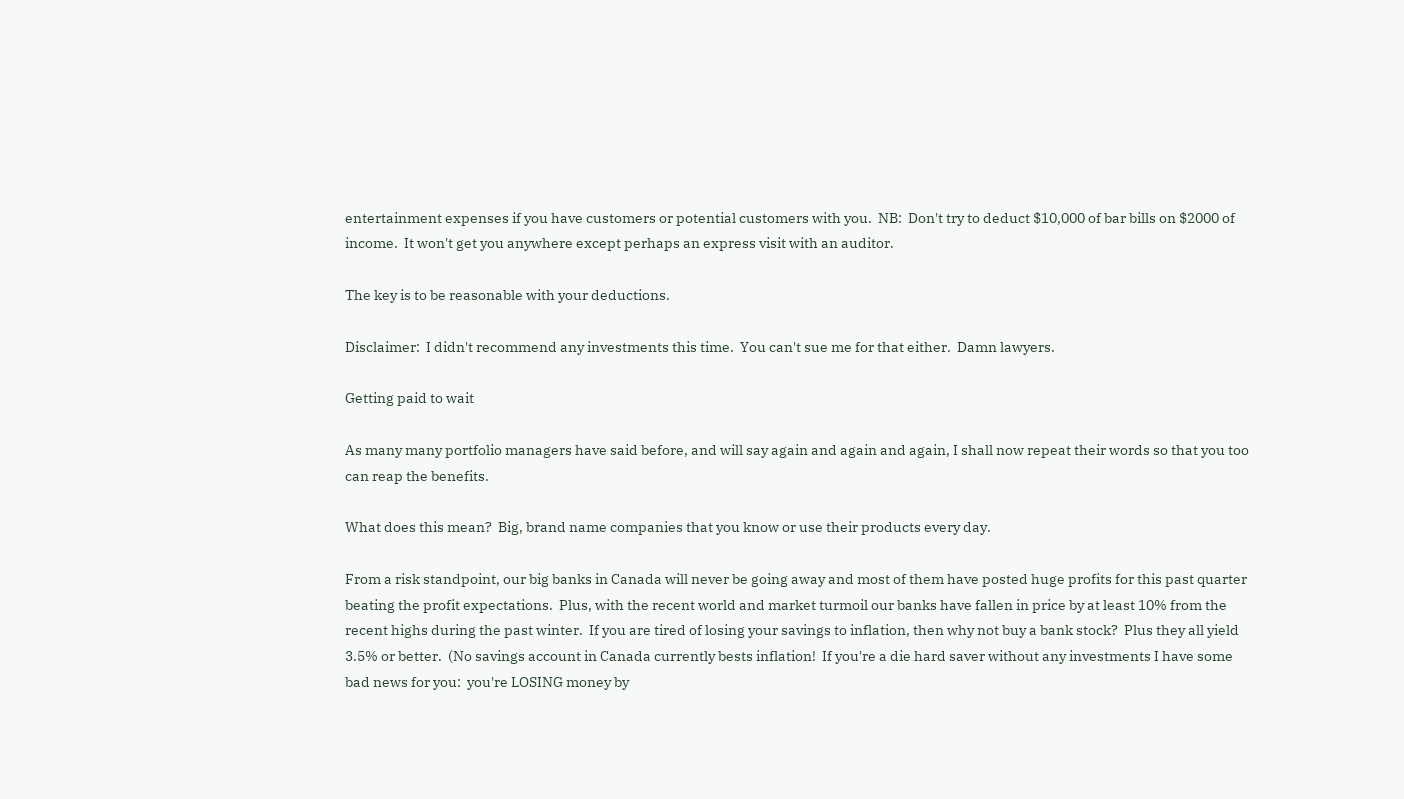entertainment expenses if you have customers or potential customers with you.  NB:  Don't try to deduct $10,000 of bar bills on $2000 of income.  It won't get you anywhere except perhaps an express visit with an auditor.

The key is to be reasonable with your deductions.

Disclaimer:  I didn't recommend any investments this time.  You can't sue me for that either.  Damn lawyers.

Getting paid to wait

As many many portfolio managers have said before, and will say again and again and again, I shall now repeat their words so that you too can reap the benefits.

What does this mean?  Big, brand name companies that you know or use their products every day.

From a risk standpoint, our big banks in Canada will never be going away and most of them have posted huge profits for this past quarter beating the profit expectations.  Plus, with the recent world and market turmoil our banks have fallen in price by at least 10% from the recent highs during the past winter.  If you are tired of losing your savings to inflation, then why not buy a bank stock?  Plus they all yield 3.5% or better.  (No savings account in Canada currently bests inflation!  If you're a die hard saver without any investments I have some bad news for you:  you're LOSING money by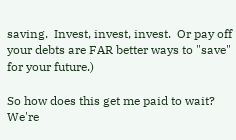saving.  Invest, invest, invest.  Or pay off your debts are FAR better ways to "save" for your future.)

So how does this get me paid to wait?  We're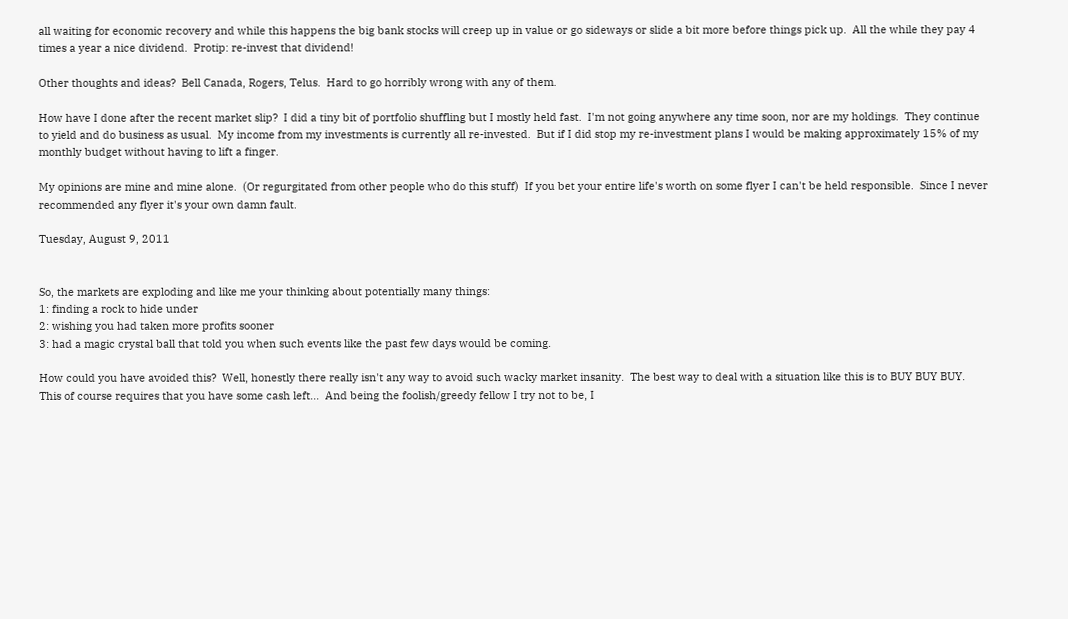all waiting for economic recovery and while this happens the big bank stocks will creep up in value or go sideways or slide a bit more before things pick up.  All the while they pay 4 times a year a nice dividend.  Protip: re-invest that dividend!

Other thoughts and ideas?  Bell Canada, Rogers, Telus.  Hard to go horribly wrong with any of them.

How have I done after the recent market slip?  I did a tiny bit of portfolio shuffling but I mostly held fast.  I'm not going anywhere any time soon, nor are my holdings.  They continue to yield and do business as usual.  My income from my investments is currently all re-invested.  But if I did stop my re-investment plans I would be making approximately 15% of my monthly budget without having to lift a finger.

My opinions are mine and mine alone.  (Or regurgitated from other people who do this stuff)  If you bet your entire life's worth on some flyer I can't be held responsible.  Since I never recommended any flyer it's your own damn fault.

Tuesday, August 9, 2011


So, the markets are exploding and like me your thinking about potentially many things:
1: finding a rock to hide under
2: wishing you had taken more profits sooner
3: had a magic crystal ball that told you when such events like the past few days would be coming.

How could you have avoided this?  Well, honestly there really isn't any way to avoid such wacky market insanity.  The best way to deal with a situation like this is to BUY BUY BUY.  This of course requires that you have some cash left...  And being the foolish/greedy fellow I try not to be, I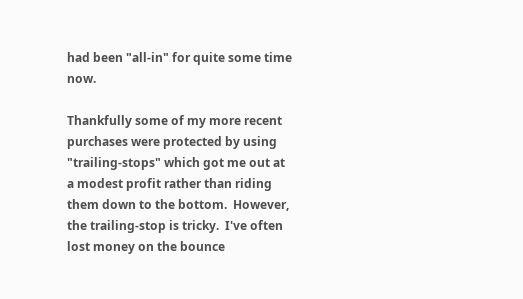had been "all-in" for quite some time now.

Thankfully some of my more recent purchases were protected by using "trailing-stops" which got me out at a modest profit rather than riding them down to the bottom.  However, the trailing-stop is tricky.  I've often lost money on the bounce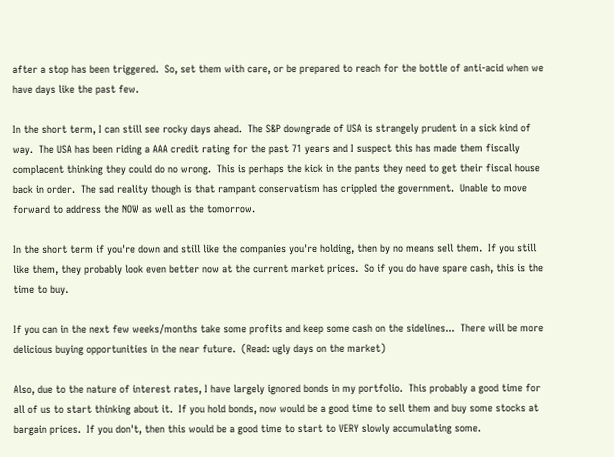after a stop has been triggered.  So, set them with care, or be prepared to reach for the bottle of anti-acid when we have days like the past few.

In the short term, I can still see rocky days ahead.  The S&P downgrade of USA is strangely prudent in a sick kind of way.  The USA has been riding a AAA credit rating for the past 71 years and I suspect this has made them fiscally complacent thinking they could do no wrong.  This is perhaps the kick in the pants they need to get their fiscal house back in order.  The sad reality though is that rampant conservatism has crippled the government.  Unable to move forward to address the NOW as well as the tomorrow.

In the short term if you're down and still like the companies you're holding, then by no means sell them.  If you still like them, they probably look even better now at the current market prices.  So if you do have spare cash, this is the time to buy.

If you can in the next few weeks/months take some profits and keep some cash on the sidelines...  There will be more delicious buying opportunities in the near future.  (Read: ugly days on the market)

Also, due to the nature of interest rates, I have largely ignored bonds in my portfolio.  This probably a good time for all of us to start thinking about it.  If you hold bonds, now would be a good time to sell them and buy some stocks at bargain prices.  If you don't, then this would be a good time to start to VERY slowly accumulating some.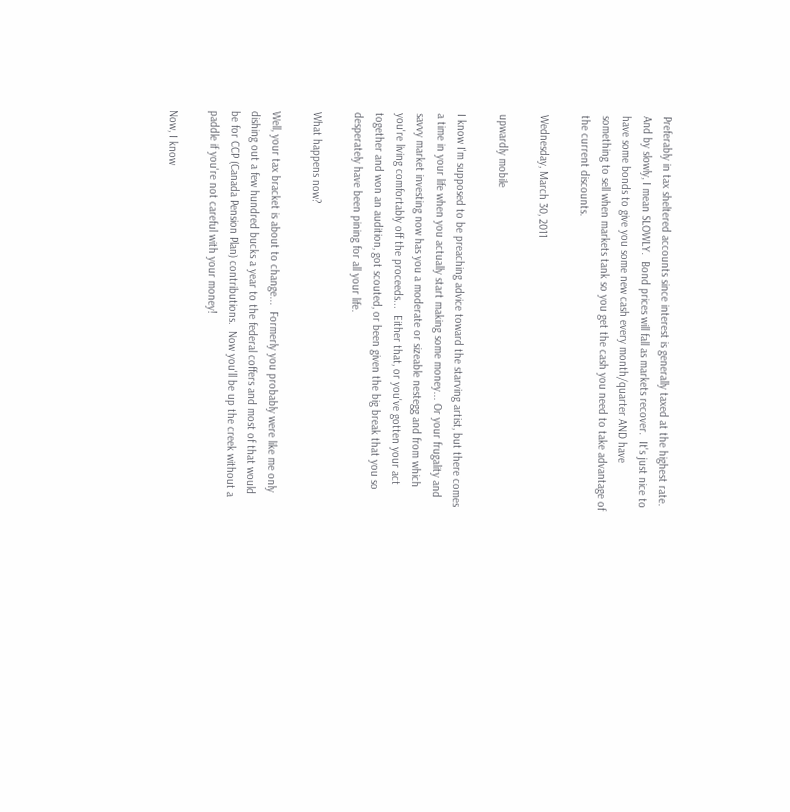Preferably in tax sheltered accounts since interest is generally taxed at the highest rate.  And by slowly, I mean SLOWLY.  Bond prices will fall as markets recover.  It's just nice to have some bonds to give you some new cash every month/quarter AND have something to sell when markets tank so you get the cash you need to take advantage of the current discounts.

Wednesday, March 30, 2011

upwardly mobile

I know I'm supposed to be preaching advice toward the starving artist, but there comes a time in your life when you actually start making some money... Or your frugality and savvy market investing now has you a moderate or sizeable nestegg and from which you're living comfortably off the proceeds...  Either that, or you've gotten your act together and won an audition, got scouted, or been given the big break that you so desperately have been pining for all your life.

What happens now?

Well, your tax bracket is about to change...  Formerly you probably were like me only dishing out a few hundred bucks a year to the federal coffers and most of that would be for CCP (Canada Pension Plan) contributions.  Now you'll be up the creek without a paddle if you're not careful with your money!

Now, I know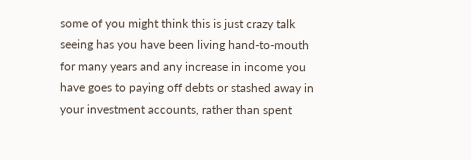some of you might think this is just crazy talk seeing has you have been living hand-to-mouth for many years and any increase in income you have goes to paying off debts or stashed away in your investment accounts, rather than spent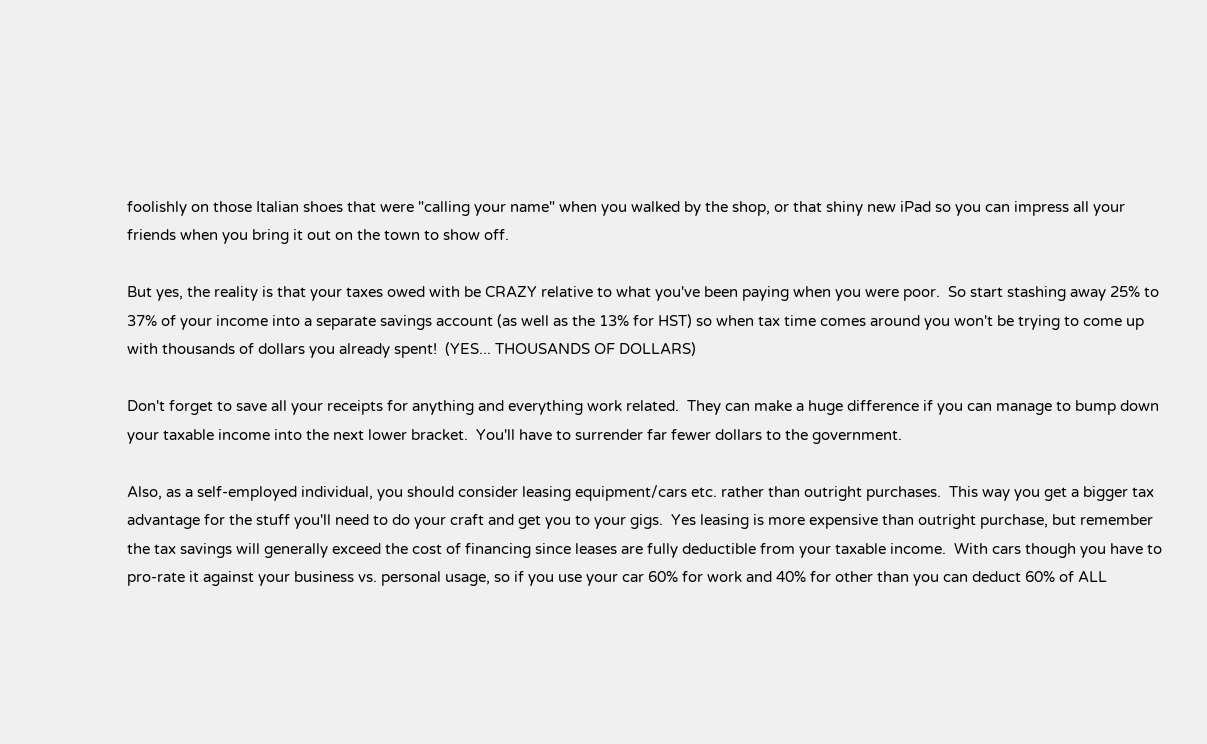foolishly on those Italian shoes that were "calling your name" when you walked by the shop, or that shiny new iPad so you can impress all your friends when you bring it out on the town to show off.

But yes, the reality is that your taxes owed with be CRAZY relative to what you've been paying when you were poor.  So start stashing away 25% to 37% of your income into a separate savings account (as well as the 13% for HST) so when tax time comes around you won't be trying to come up with thousands of dollars you already spent!  (YES... THOUSANDS OF DOLLARS)

Don't forget to save all your receipts for anything and everything work related.  They can make a huge difference if you can manage to bump down your taxable income into the next lower bracket.  You'll have to surrender far fewer dollars to the government.

Also, as a self-employed individual, you should consider leasing equipment/cars etc. rather than outright purchases.  This way you get a bigger tax advantage for the stuff you'll need to do your craft and get you to your gigs.  Yes leasing is more expensive than outright purchase, but remember the tax savings will generally exceed the cost of financing since leases are fully deductible from your taxable income.  With cars though you have to pro-rate it against your business vs. personal usage, so if you use your car 60% for work and 40% for other than you can deduct 60% of ALL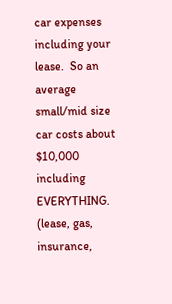car expenses including your lease.  So an average small/mid size car costs about $10,000 including EVERYTHING.  (lease, gas, insurance,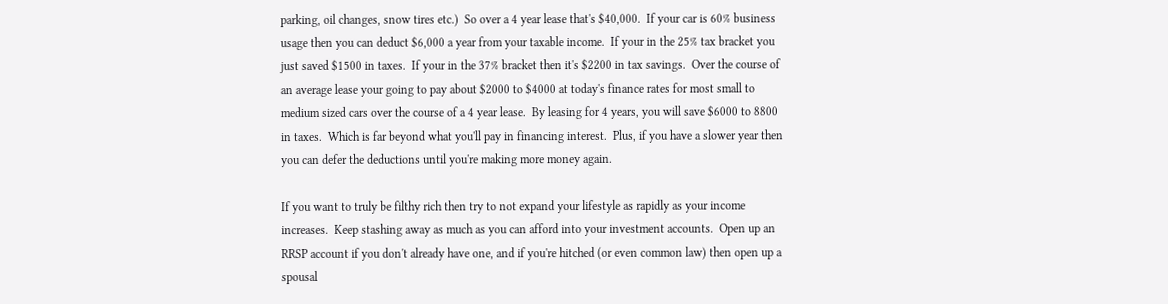parking, oil changes, snow tires etc.)  So over a 4 year lease that's $40,000.  If your car is 60% business usage then you can deduct $6,000 a year from your taxable income.  If your in the 25% tax bracket you just saved $1500 in taxes.  If your in the 37% bracket then it's $2200 in tax savings.  Over the course of an average lease your going to pay about $2000 to $4000 at today's finance rates for most small to medium sized cars over the course of a 4 year lease.  By leasing for 4 years, you will save $6000 to 8800 in taxes.  Which is far beyond what you'll pay in financing interest.  Plus, if you have a slower year then you can defer the deductions until you're making more money again.

If you want to truly be filthy rich then try to not expand your lifestyle as rapidly as your income increases.  Keep stashing away as much as you can afford into your investment accounts.  Open up an RRSP account if you don't already have one, and if you're hitched (or even common law) then open up a spousal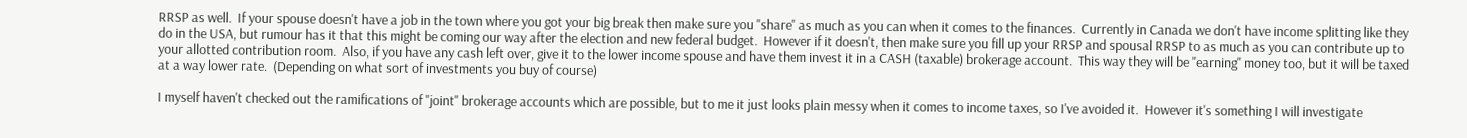RRSP as well.  If your spouse doesn't have a job in the town where you got your big break then make sure you "share" as much as you can when it comes to the finances.  Currently in Canada we don't have income splitting like they do in the USA, but rumour has it that this might be coming our way after the election and new federal budget.  However if it doesn't, then make sure you fill up your RRSP and spousal RRSP to as much as you can contribute up to your allotted contribution room.  Also, if you have any cash left over, give it to the lower income spouse and have them invest it in a CASH (taxable) brokerage account.  This way they will be "earning" money too, but it will be taxed at a way lower rate.  (Depending on what sort of investments you buy of course)

I myself haven't checked out the ramifications of "joint" brokerage accounts which are possible, but to me it just looks plain messy when it comes to income taxes, so I've avoided it.  However it's something I will investigate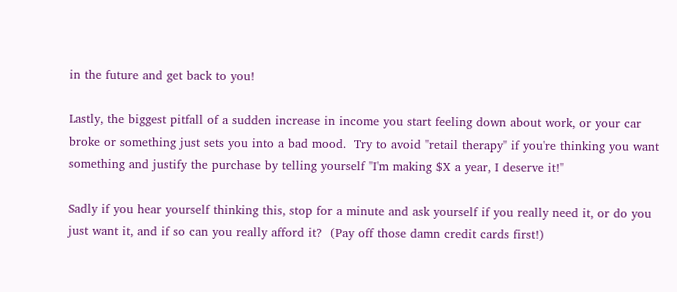in the future and get back to you!

Lastly, the biggest pitfall of a sudden increase in income you start feeling down about work, or your car broke or something just sets you into a bad mood.  Try to avoid "retail therapy" if you're thinking you want something and justify the purchase by telling yourself "I'm making $X a year, I deserve it!"

Sadly if you hear yourself thinking this, stop for a minute and ask yourself if you really need it, or do you just want it, and if so can you really afford it?  (Pay off those damn credit cards first!)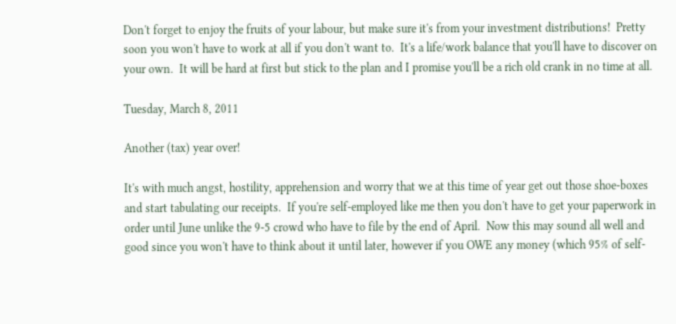Don't forget to enjoy the fruits of your labour, but make sure it's from your investment distributions!  Pretty soon you won't have to work at all if you don't want to.  It's a life/work balance that you'll have to discover on your own.  It will be hard at first but stick to the plan and I promise you'll be a rich old crank in no time at all.

Tuesday, March 8, 2011

Another (tax) year over!

It's with much angst, hostility, apprehension and worry that we at this time of year get out those shoe-boxes and start tabulating our receipts.  If you're self-employed like me then you don't have to get your paperwork in order until June unlike the 9-5 crowd who have to file by the end of April.  Now this may sound all well and good since you won't have to think about it until later, however if you OWE any money (which 95% of self-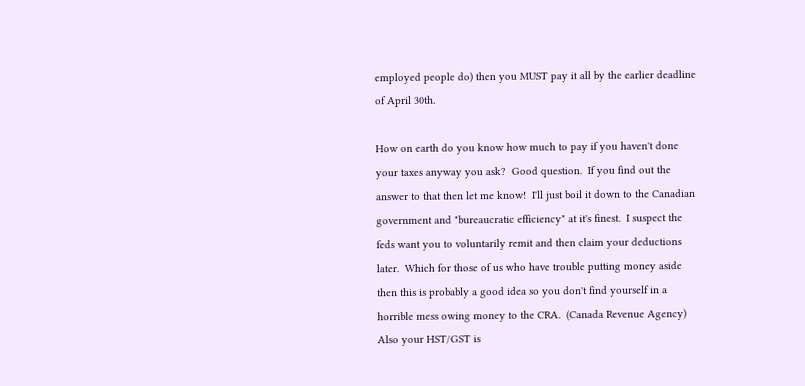employed people do) then you MUST pay it all by the earlier deadline of April 30th.

How on earth do you know how much to pay if you haven't done your taxes anyway you ask?  Good question.  If you find out the answer to that then let me know!  I'll just boil it down to the Canadian government and "bureaucratic efficiency" at it's finest.  I suspect the feds want you to voluntarily remit and then claim your deductions later.  Which for those of us who have trouble putting money aside then this is probably a good idea so you don't find yourself in a horrible mess owing money to the CRA.  (Canada Revenue Agency)  Also your HST/GST is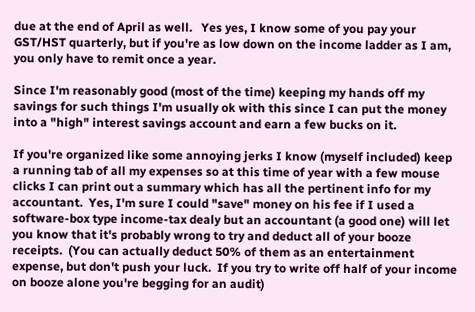due at the end of April as well.   Yes yes, I know some of you pay your GST/HST quarterly, but if you're as low down on the income ladder as I am, you only have to remit once a year.

Since I'm reasonably good (most of the time) keeping my hands off my savings for such things I'm usually ok with this since I can put the money into a "high" interest savings account and earn a few bucks on it.

If you're organized like some annoying jerks I know (myself included) keep a running tab of all my expenses so at this time of year with a few mouse clicks I can print out a summary which has all the pertinent info for my accountant.  Yes, I'm sure I could "save" money on his fee if I used a software-box type income-tax dealy but an accountant (a good one) will let you know that it's probably wrong to try and deduct all of your booze receipts.  (You can actually deduct 50% of them as an entertainment expense, but don't push your luck.  If you try to write off half of your income on booze alone you're begging for an audit)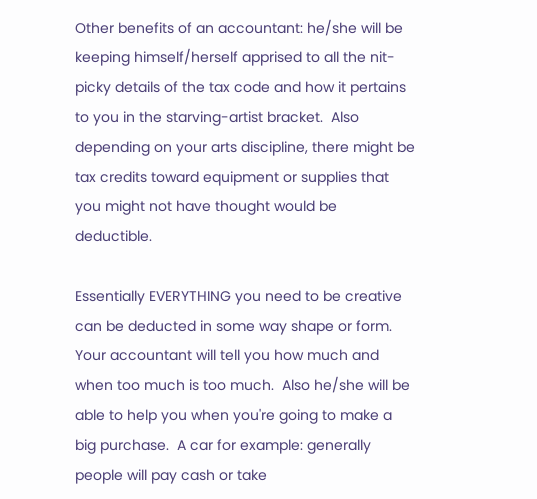Other benefits of an accountant: he/she will be keeping himself/herself apprised to all the nit-picky details of the tax code and how it pertains to you in the starving-artist bracket.  Also depending on your arts discipline, there might be tax credits toward equipment or supplies that you might not have thought would be deductible.

Essentially EVERYTHING you need to be creative can be deducted in some way shape or form.  Your accountant will tell you how much and when too much is too much.  Also he/she will be able to help you when you're going to make a big purchase.  A car for example: generally people will pay cash or take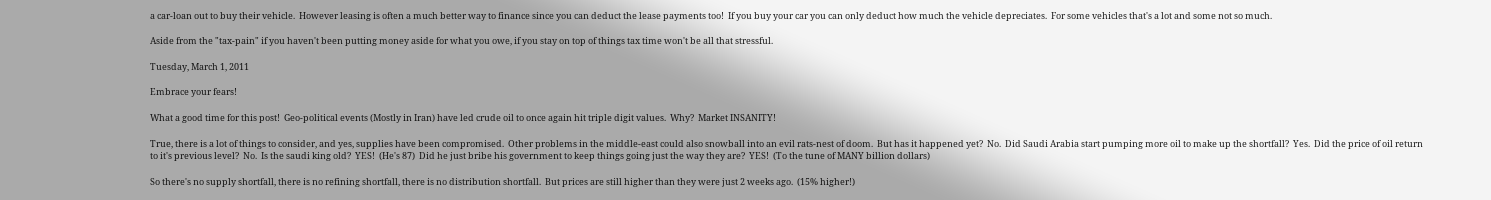a car-loan out to buy their vehicle.  However leasing is often a much better way to finance since you can deduct the lease payments too!  If you buy your car you can only deduct how much the vehicle depreciates.  For some vehicles that's a lot and some not so much.

Aside from the "tax-pain" if you haven't been putting money aside for what you owe, if you stay on top of things tax time won't be all that stressful.

Tuesday, March 1, 2011

Embrace your fears!

What a good time for this post!  Geo-political events (Mostly in Iran) have led crude oil to once again hit triple digit values.  Why?  Market INSANITY!

True, there is a lot of things to consider, and yes, supplies have been compromised.  Other problems in the middle-east could also snowball into an evil rats-nest of doom.  But has it happened yet?  No.  Did Saudi Arabia start pumping more oil to make up the shortfall?  Yes.  Did the price of oil return to it's previous level?  No.  Is the saudi king old?  YES!  (He's 87)  Did he just bribe his government to keep things going just the way they are?  YES!  (To the tune of MANY billion dollars)

So there's no supply shortfall, there is no refining shortfall, there is no distribution shortfall.  But prices are still higher than they were just 2 weeks ago.  (15% higher!)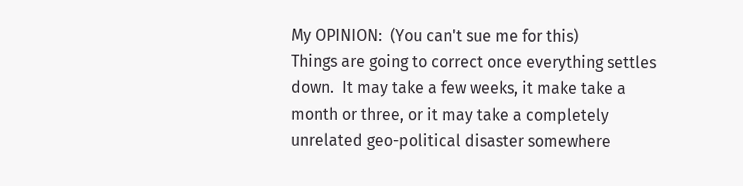My OPINION:  (You can't sue me for this)
Things are going to correct once everything settles down.  It may take a few weeks, it make take a month or three, or it may take a completely unrelated geo-political disaster somewhere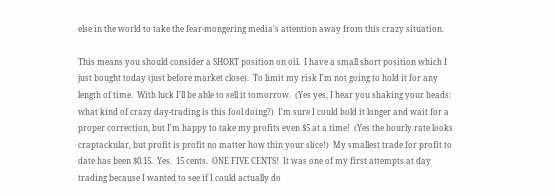else in the world to take the fear-mongering media's attention away from this crazy situation.

This means you should consider a SHORT position on oil.  I have a small short position which I just bought today (just before market close).  To limit my risk I'm not going to hold it for any length of time.  With luck I'll be able to sell it tomorrow.  (Yes yes, I hear you shaking your heads: what kind of crazy day-trading is this fool doing?)  I'm sure I could hold it longer and wait for a proper correction, but I'm happy to take my profits even $5 at a time!  (Yes the hourly rate looks craptackular, but profit is profit no matter how thin your slice!)  My smallest trade for profit to date has been $0.15.  Yes.  15 cents.  ONE FIVE CENTS!  It was one of my first attempts at day trading because I wanted to see if I could actually do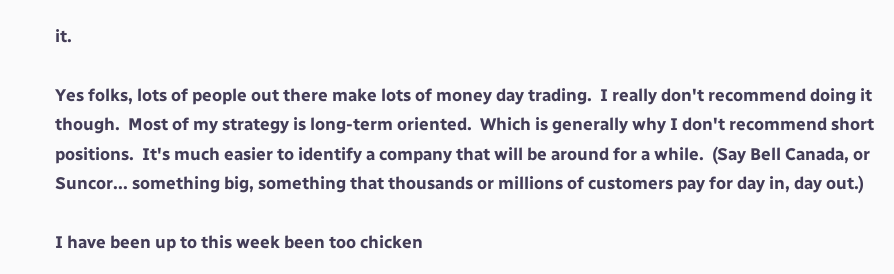it.

Yes folks, lots of people out there make lots of money day trading.  I really don't recommend doing it though.  Most of my strategy is long-term oriented.  Which is generally why I don't recommend short positions.  It's much easier to identify a company that will be around for a while.  (Say Bell Canada, or Suncor... something big, something that thousands or millions of customers pay for day in, day out.)

I have been up to this week been too chicken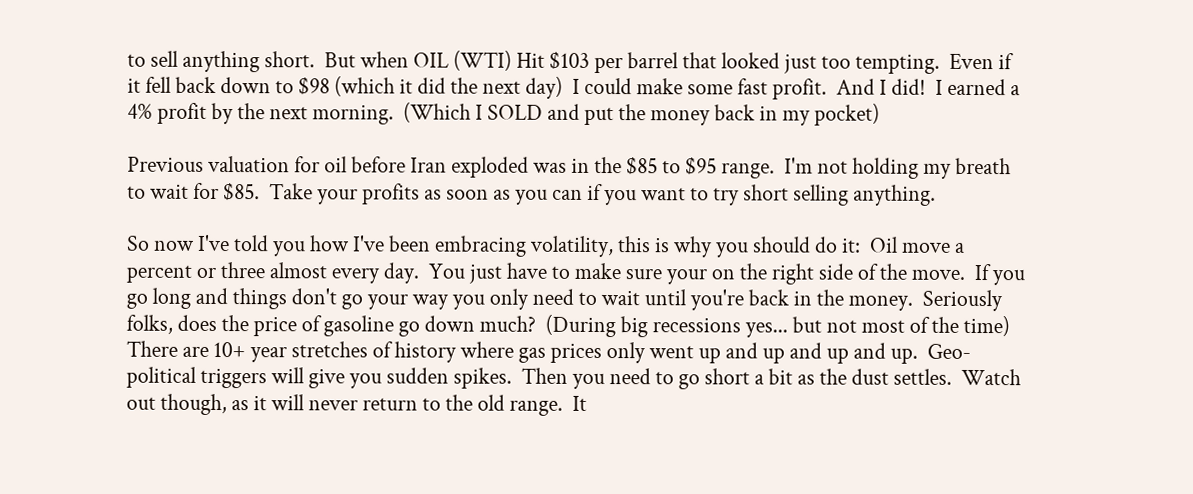to sell anything short.  But when OIL (WTI) Hit $103 per barrel that looked just too tempting.  Even if it fell back down to $98 (which it did the next day)  I could make some fast profit.  And I did!  I earned a 4% profit by the next morning.  (Which I SOLD and put the money back in my pocket)

Previous valuation for oil before Iran exploded was in the $85 to $95 range.  I'm not holding my breath to wait for $85.  Take your profits as soon as you can if you want to try short selling anything.

So now I've told you how I've been embracing volatility, this is why you should do it:  Oil move a percent or three almost every day.  You just have to make sure your on the right side of the move.  If you go long and things don't go your way you only need to wait until you're back in the money.  Seriously folks, does the price of gasoline go down much?  (During big recessions yes... but not most of the time)  There are 10+ year stretches of history where gas prices only went up and up and up and up.  Geo-political triggers will give you sudden spikes.  Then you need to go short a bit as the dust settles.  Watch out though, as it will never return to the old range.  It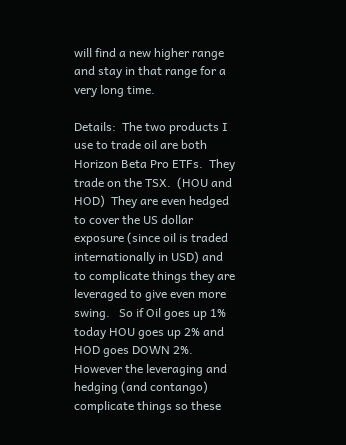will find a new higher range and stay in that range for a very long time.

Details:  The two products I use to trade oil are both Horizon Beta Pro ETFs.  They trade on the TSX.  (HOU and HOD)  They are even hedged to cover the US dollar exposure (since oil is traded internationally in USD) and to complicate things they are leveraged to give even more swing.   So if Oil goes up 1% today HOU goes up 2% and HOD goes DOWN 2%.  However the leveraging and hedging (and contango) complicate things so these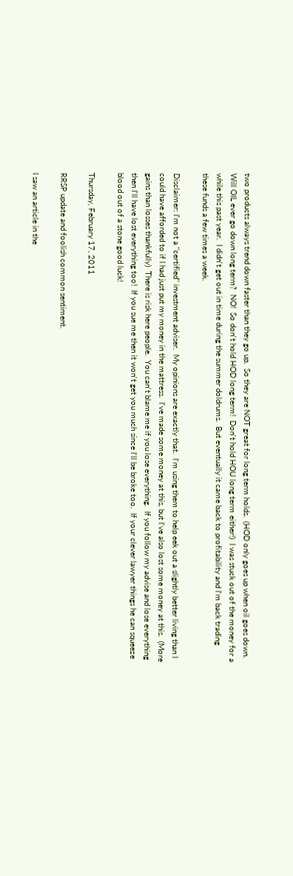two products always trend down faster than they go up.  So they are NOT great for long term holds.  (HOD only goes up when oil goes down.  Will OIL ever go down long term?  NO!  So don't hold HOD long term!  Don't hold HOU long term either!)  I was stuck out of the money for a while this past year.  I didn't get out in time during the summer doldrums.  But eventually it came back to profitability and I'm back trading these funds a few times a week.

Disclaimer: I'm not a "certified" investment adviser.  My opinions are exactly that.  I'm using them to help eek out a slightly better living than I could have afforded to if I had just put my money in the mattress.  I've made some money at this, but I've also lost some money at this.  (More gains than losses thankfully)  There is risk here people.  You can't blame me if you lose everything.  If you follow my advise and lose everything then I'll have lost everything too!  If you sue me then it won't get you much since I'll be broke too.  If your clever lawyer things he can squeeze blood out of a stone good luck!

Thursday, February 17, 2011

RRSP update and foolish common sentiment.

I saw an article in the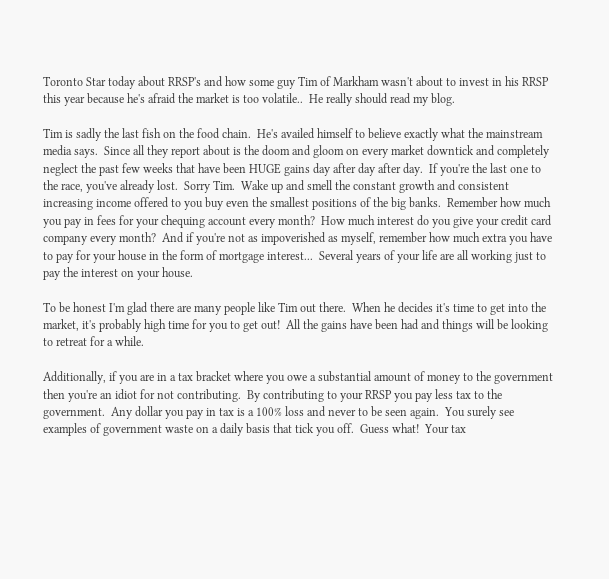Toronto Star today about RRSP's and how some guy Tim of Markham wasn't about to invest in his RRSP this year because he's afraid the market is too volatile..  He really should read my blog.

Tim is sadly the last fish on the food chain.  He's availed himself to believe exactly what the mainstream media says.  Since all they report about is the doom and gloom on every market downtick and completely neglect the past few weeks that have been HUGE gains day after day after day.  If you're the last one to the race, you've already lost.  Sorry Tim.  Wake up and smell the constant growth and consistent increasing income offered to you buy even the smallest positions of the big banks.  Remember how much you pay in fees for your chequing account every month?  How much interest do you give your credit card company every month?  And if you're not as impoverished as myself, remember how much extra you have to pay for your house in the form of mortgage interest...  Several years of your life are all working just to pay the interest on your house.

To be honest I'm glad there are many people like Tim out there.  When he decides it's time to get into the market, it's probably high time for you to get out!  All the gains have been had and things will be looking to retreat for a while.

Additionally, if you are in a tax bracket where you owe a substantial amount of money to the government then you're an idiot for not contributing.  By contributing to your RRSP you pay less tax to the government.  Any dollar you pay in tax is a 100% loss and never to be seen again.  You surely see examples of government waste on a daily basis that tick you off.  Guess what!  Your tax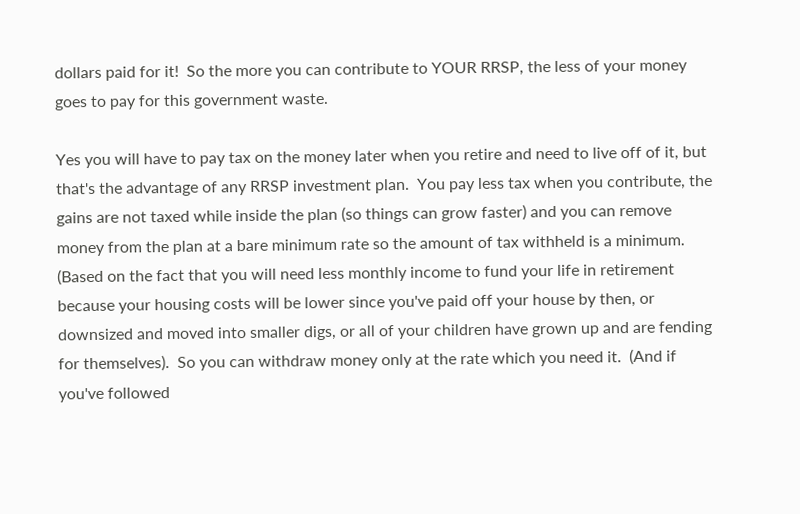dollars paid for it!  So the more you can contribute to YOUR RRSP, the less of your money goes to pay for this government waste.

Yes you will have to pay tax on the money later when you retire and need to live off of it, but that's the advantage of any RRSP investment plan.  You pay less tax when you contribute, the gains are not taxed while inside the plan (so things can grow faster) and you can remove money from the plan at a bare minimum rate so the amount of tax withheld is a minimum.  (Based on the fact that you will need less monthly income to fund your life in retirement because your housing costs will be lower since you've paid off your house by then, or downsized and moved into smaller digs, or all of your children have grown up and are fending for themselves).  So you can withdraw money only at the rate which you need it.  (And if you've followed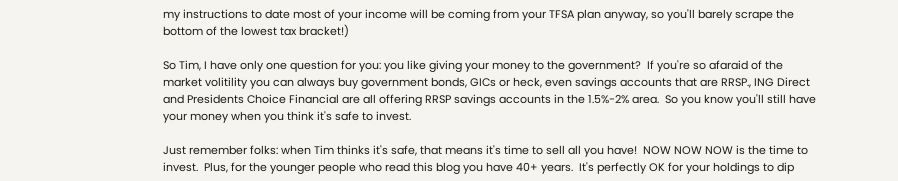my instructions to date most of your income will be coming from your TFSA plan anyway, so you'll barely scrape the bottom of the lowest tax bracket!)

So Tim, I have only one question for you: you like giving your money to the government?  If you're so afaraid of the market volitility you can always buy government bonds, GICs or heck, even savings accounts that are RRSP., ING Direct and Presidents Choice Financial are all offering RRSP savings accounts in the 1.5%-2% area.  So you know you'll still have your money when you think it's safe to invest.

Just remember folks: when Tim thinks it's safe, that means it's time to sell all you have!  NOW NOW NOW is the time to invest.  Plus, for the younger people who read this blog you have 40+ years.  It's perfectly OK for your holdings to dip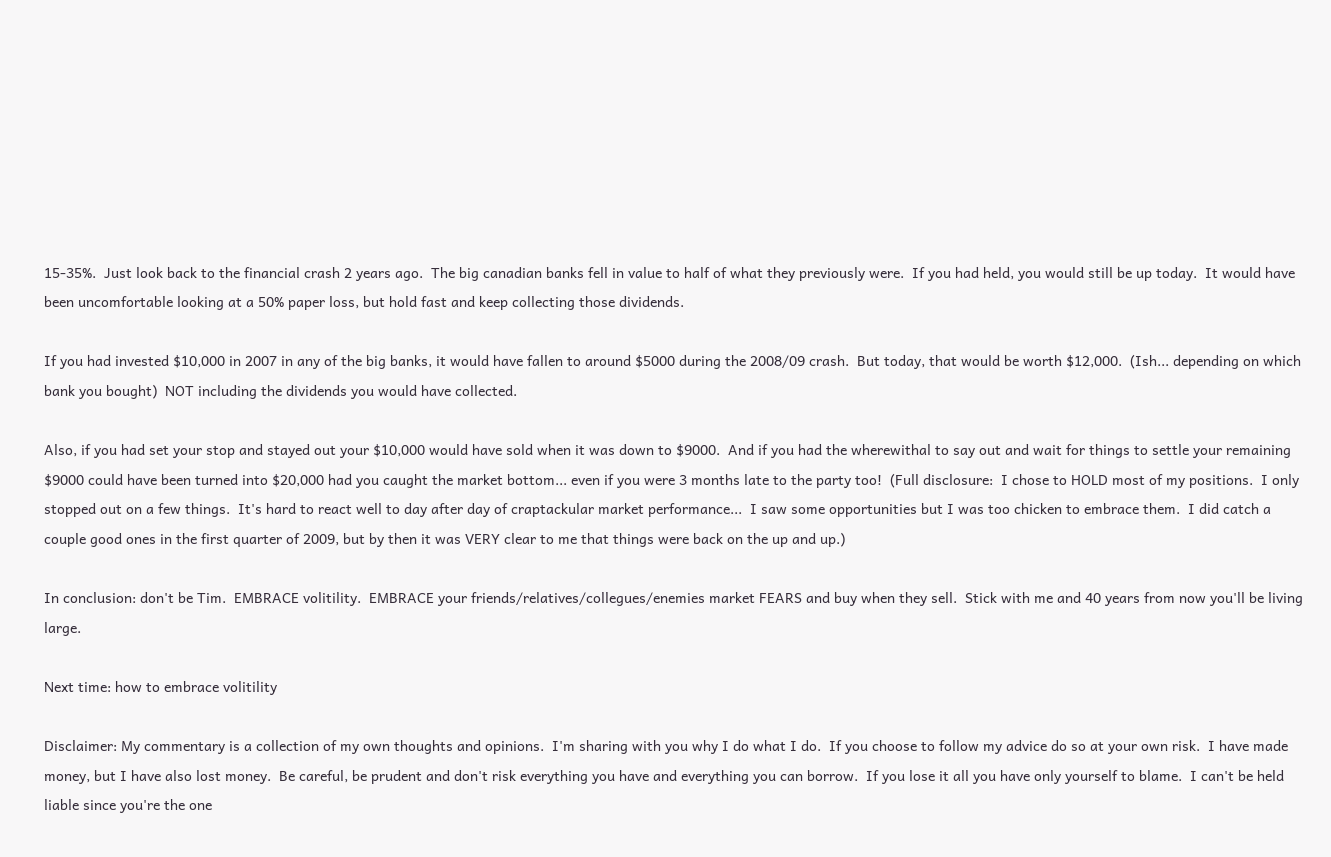15-35%.  Just look back to the financial crash 2 years ago.  The big canadian banks fell in value to half of what they previously were.  If you had held, you would still be up today.  It would have been uncomfortable looking at a 50% paper loss, but hold fast and keep collecting those dividends.

If you had invested $10,000 in 2007 in any of the big banks, it would have fallen to around $5000 during the 2008/09 crash.  But today, that would be worth $12,000.  (Ish... depending on which bank you bought)  NOT including the dividends you would have collected.

Also, if you had set your stop and stayed out your $10,000 would have sold when it was down to $9000.  And if you had the wherewithal to say out and wait for things to settle your remaining $9000 could have been turned into $20,000 had you caught the market bottom... even if you were 3 months late to the party too!  (Full disclosure:  I chose to HOLD most of my positions.  I only stopped out on a few things.  It's hard to react well to day after day of craptackular market performance...  I saw some opportunities but I was too chicken to embrace them.  I did catch a couple good ones in the first quarter of 2009, but by then it was VERY clear to me that things were back on the up and up.)

In conclusion: don't be Tim.  EMBRACE volitility.  EMBRACE your friends/relatives/collegues/enemies market FEARS and buy when they sell.  Stick with me and 40 years from now you'll be living large.

Next time: how to embrace volitility

Disclaimer: My commentary is a collection of my own thoughts and opinions.  I'm sharing with you why I do what I do.  If you choose to follow my advice do so at your own risk.  I have made money, but I have also lost money.  Be careful, be prudent and don't risk everything you have and everything you can borrow.  If you lose it all you have only yourself to blame.  I can't be held liable since you're the one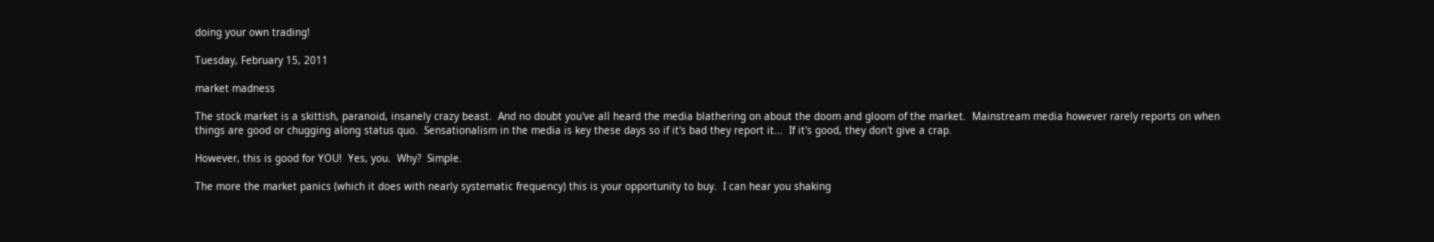doing your own trading!

Tuesday, February 15, 2011

market madness

The stock market is a skittish, paranoid, insanely crazy beast.  And no doubt you've all heard the media blathering on about the doom and gloom of the market.  Mainstream media however rarely reports on when things are good or chugging along status quo.  Sensationalism in the media is key these days so if it's bad they report it...  If it's good, they don't give a crap.

However, this is good for YOU!  Yes, you.  Why?  Simple.

The more the market panics (which it does with nearly systematic frequency) this is your opportunity to buy.  I can hear you shaking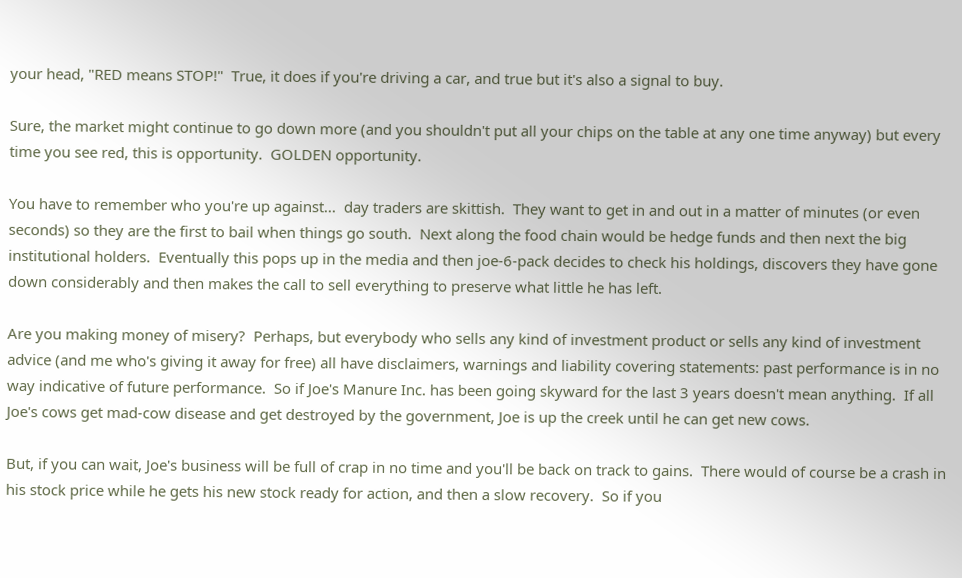your head, "RED means STOP!"  True, it does if you're driving a car, and true but it's also a signal to buy.

Sure, the market might continue to go down more (and you shouldn't put all your chips on the table at any one time anyway) but every time you see red, this is opportunity.  GOLDEN opportunity.

You have to remember who you're up against...  day traders are skittish.  They want to get in and out in a matter of minutes (or even seconds) so they are the first to bail when things go south.  Next along the food chain would be hedge funds and then next the big institutional holders.  Eventually this pops up in the media and then joe-6-pack decides to check his holdings, discovers they have gone down considerably and then makes the call to sell everything to preserve what little he has left.

Are you making money of misery?  Perhaps, but everybody who sells any kind of investment product or sells any kind of investment advice (and me who's giving it away for free) all have disclaimers, warnings and liability covering statements: past performance is in no way indicative of future performance.  So if Joe's Manure Inc. has been going skyward for the last 3 years doesn't mean anything.  If all Joe's cows get mad-cow disease and get destroyed by the government, Joe is up the creek until he can get new cows.

But, if you can wait, Joe's business will be full of crap in no time and you'll be back on track to gains.  There would of course be a crash in his stock price while he gets his new stock ready for action, and then a slow recovery.  So if you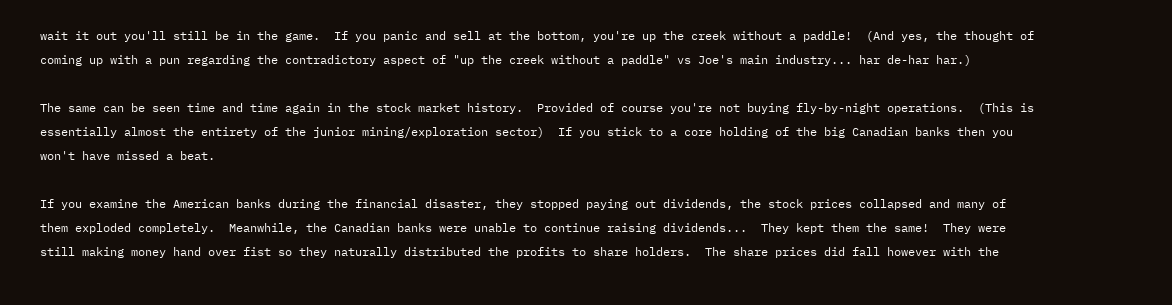wait it out you'll still be in the game.  If you panic and sell at the bottom, you're up the creek without a paddle!  (And yes, the thought of coming up with a pun regarding the contradictory aspect of "up the creek without a paddle" vs Joe's main industry... har de-har har.)

The same can be seen time and time again in the stock market history.  Provided of course you're not buying fly-by-night operations.  (This is essentially almost the entirety of the junior mining/exploration sector)  If you stick to a core holding of the big Canadian banks then you won't have missed a beat.

If you examine the American banks during the financial disaster, they stopped paying out dividends, the stock prices collapsed and many of them exploded completely.  Meanwhile, the Canadian banks were unable to continue raising dividends...  They kept them the same!  They were still making money hand over fist so they naturally distributed the profits to share holders.  The share prices did fall however with the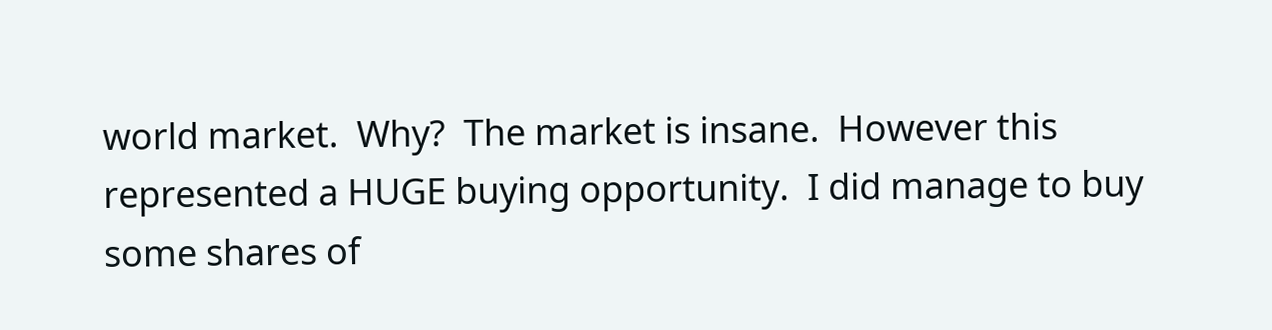world market.  Why?  The market is insane.  However this represented a HUGE buying opportunity.  I did manage to buy some shares of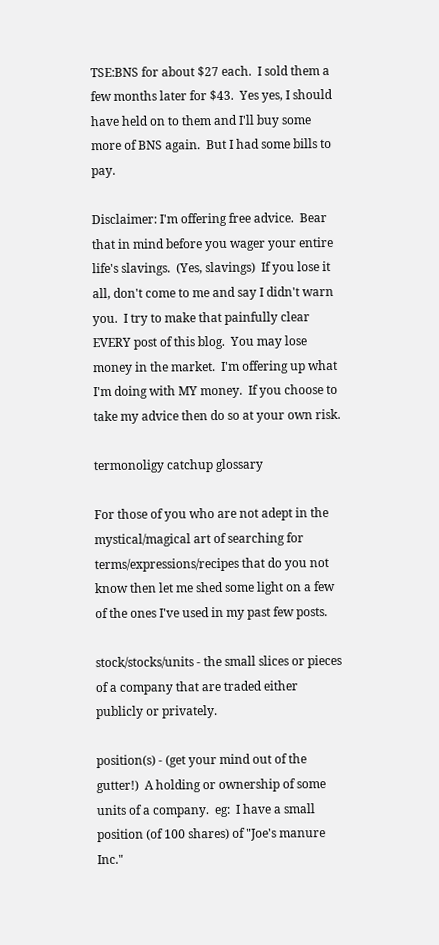TSE:BNS for about $27 each.  I sold them a few months later for $43.  Yes yes, I should have held on to them and I'll buy some more of BNS again.  But I had some bills to pay.

Disclaimer: I'm offering free advice.  Bear that in mind before you wager your entire life's slavings.  (Yes, slavings)  If you lose it all, don't come to me and say I didn't warn you.  I try to make that painfully clear EVERY post of this blog.  You may lose money in the market.  I'm offering up what I'm doing with MY money.  If you choose to take my advice then do so at your own risk.

termonoligy catchup glossary

For those of you who are not adept in the mystical/magical art of searching for terms/expressions/recipes that do you not know then let me shed some light on a few of the ones I've used in my past few posts.

stock/stocks/units - the small slices or pieces of a company that are traded either publicly or privately.

position(s) - (get your mind out of the gutter!)  A holding or ownership of some units of a company.  eg:  I have a small position (of 100 shares) of "Joe's manure Inc."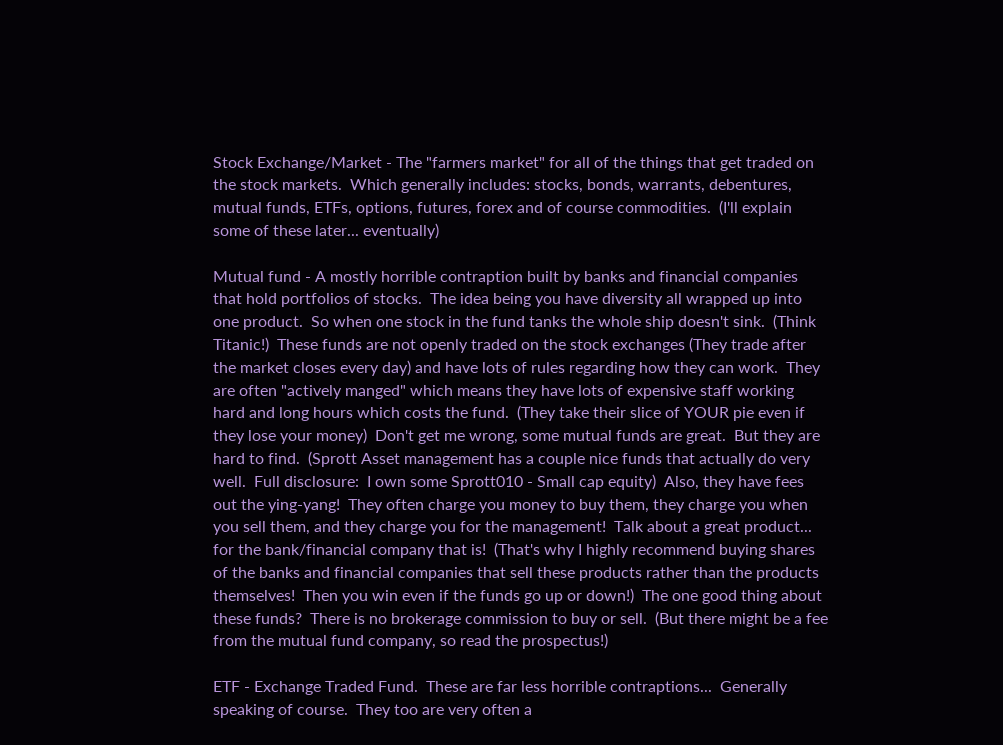Stock Exchange/Market - The "farmers market" for all of the things that get traded on the stock markets.  Which generally includes: stocks, bonds, warrants, debentures, mutual funds, ETFs, options, futures, forex and of course commodities.  (I'll explain some of these later... eventually)

Mutual fund - A mostly horrible contraption built by banks and financial companies that hold portfolios of stocks.  The idea being you have diversity all wrapped up into one product.  So when one stock in the fund tanks the whole ship doesn't sink.  (Think Titanic!)  These funds are not openly traded on the stock exchanges (They trade after the market closes every day) and have lots of rules regarding how they can work.  They are often "actively manged" which means they have lots of expensive staff working hard and long hours which costs the fund.  (They take their slice of YOUR pie even if they lose your money)  Don't get me wrong, some mutual funds are great.  But they are hard to find.  (Sprott Asset management has a couple nice funds that actually do very well.  Full disclosure:  I own some Sprott010 - Small cap equity)  Also, they have fees out the ying-yang!  They often charge you money to buy them, they charge you when you sell them, and they charge you for the management!  Talk about a great product... for the bank/financial company that is!  (That's why I highly recommend buying shares of the banks and financial companies that sell these products rather than the products themselves!  Then you win even if the funds go up or down!)  The one good thing about these funds?  There is no brokerage commission to buy or sell.  (But there might be a fee from the mutual fund company, so read the prospectus!)

ETF - Exchange Traded Fund.  These are far less horrible contraptions...  Generally speaking of course.  They too are very often a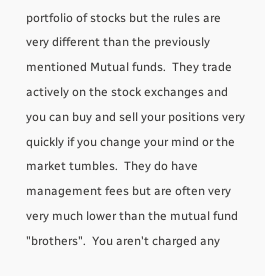portfolio of stocks but the rules are very different than the previously mentioned Mutual funds.  They trade actively on the stock exchanges and you can buy and sell your positions very quickly if you change your mind or the market tumbles.  They do have management fees but are often very very much lower than the mutual fund "brothers".  You aren't charged any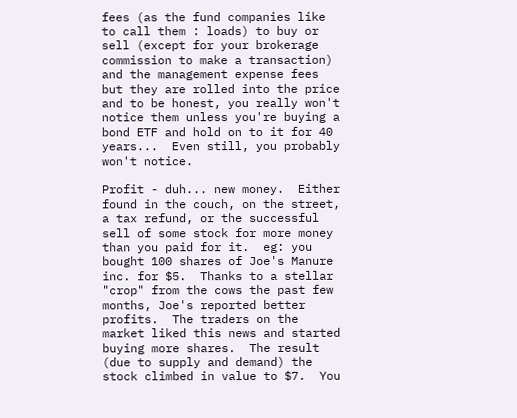fees (as the fund companies like to call them : loads) to buy or sell (except for your brokerage commission to make a transaction) and the management expense fees but they are rolled into the price and to be honest, you really won't notice them unless you're buying a bond ETF and hold on to it for 40 years...  Even still, you probably won't notice.

Profit - duh... new money.  Either found in the couch, on the street, a tax refund, or the successful sell of some stock for more money than you paid for it.  eg: you bought 100 shares of Joe's Manure inc. for $5.  Thanks to a stellar "crop" from the cows the past few months, Joe's reported better profits.  The traders on the market liked this news and started buying more shares.  The result (due to supply and demand) the stock climbed in value to $7.  You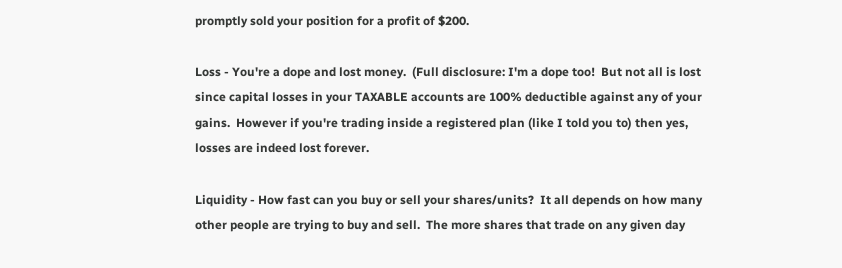promptly sold your position for a profit of $200.

Loss - You're a dope and lost money.  (Full disclosure: I'm a dope too!  But not all is lost since capital losses in your TAXABLE accounts are 100% deductible against any of your gains.  However if you're trading inside a registered plan (like I told you to) then yes, losses are indeed lost forever.

Liquidity - How fast can you buy or sell your shares/units?  It all depends on how many other people are trying to buy and sell.  The more shares that trade on any given day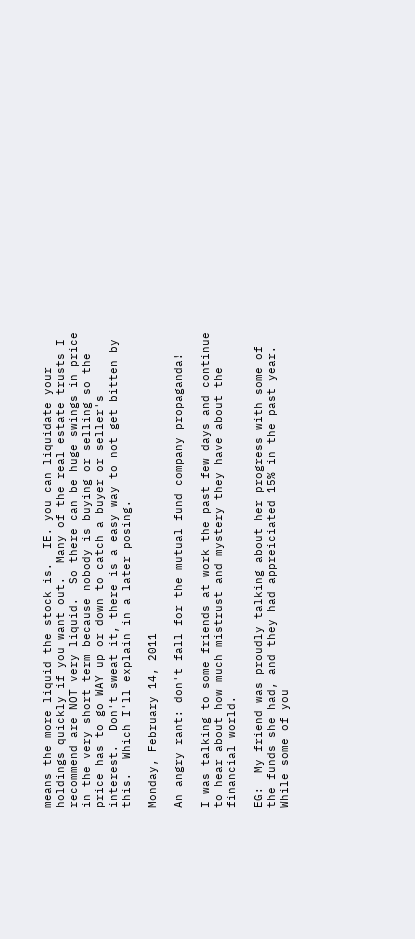means the more liquid the stock is.  IE. you can liquidate your holdings quickly if you want out.  Many of the real estate trusts I recommend are NOT very liquid.  So there can be huge swings in price in the very short term because nobody is buying or selling so the price has to go WAY up or down to catch a buyer or seller's interest.  Don't sweat it, there is a easy way to not get bitten by this.  Which I'll explain in a later posing.

Monday, February 14, 2011

An angry rant: don't fall for the mutual fund company propaganda!

I was talking to some friends at work the past few days and continue to hear about how much mistrust and mystery they have about the financial world.

EG:  My friend was proudly talking about her progress with some of the funds she had, and they had appreiciated 15% in the past year.  While some of you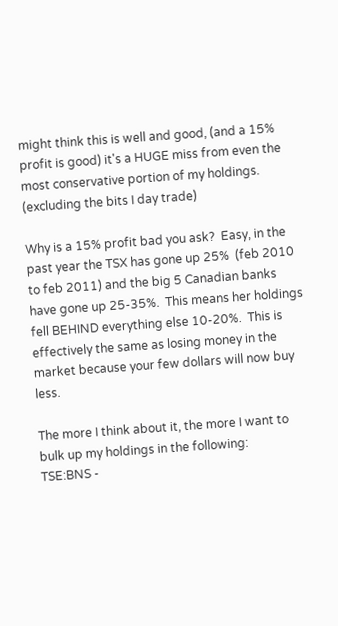might think this is well and good, (and a 15% profit is good) it's a HUGE miss from even the most conservative portion of my holdings.  (excluding the bits I day trade)

Why is a 15% profit bad you ask?  Easy, in the past year the TSX has gone up 25%  (feb 2010 to feb 2011) and the big 5 Canadian banks have gone up 25-35%.  This means her holdings fell BEHIND everything else 10-20%.  This is effectively the same as losing money in the market because your few dollars will now buy less.

The more I think about it, the more I want to bulk up my holdings in the following:
TSE:BNS -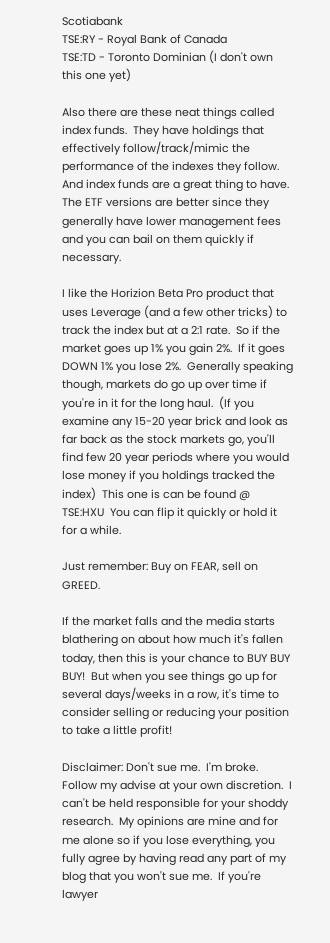Scotiabank
TSE:RY - Royal Bank of Canada
TSE:TD - Toronto Dominian (I don't own this one yet)

Also there are these neat things called index funds.  They have holdings that effectively follow/track/mimic the performance of the indexes they follow.  And index funds are a great thing to have.  The ETF versions are better since they generally have lower management fees and you can bail on them quickly if necessary.

I like the Horizion Beta Pro product that uses Leverage (and a few other tricks) to track the index but at a 2:1 rate.  So if the market goes up 1% you gain 2%.  If it goes DOWN 1% you lose 2%.  Generally speaking though, markets do go up over time if you're in it for the long haul.  (If you examine any 15-20 year brick and look as far back as the stock markets go, you'll find few 20 year periods where you would lose money if you holdings tracked the index)  This one is can be found @ TSE:HXU  You can flip it quickly or hold it for a while.

Just remember: Buy on FEAR, sell on GREED.

If the market falls and the media starts blathering on about how much it's fallen today, then this is your chance to BUY BUY BUY!  But when you see things go up for several days/weeks in a row, it's time to consider selling or reducing your position to take a little profit!

Disclaimer: Don't sue me.  I'm broke.  Follow my advise at your own discretion.  I can't be held responsible for your shoddy research.  My opinions are mine and for me alone so if you lose everything, you fully agree by having read any part of my blog that you won't sue me.  If you're lawyer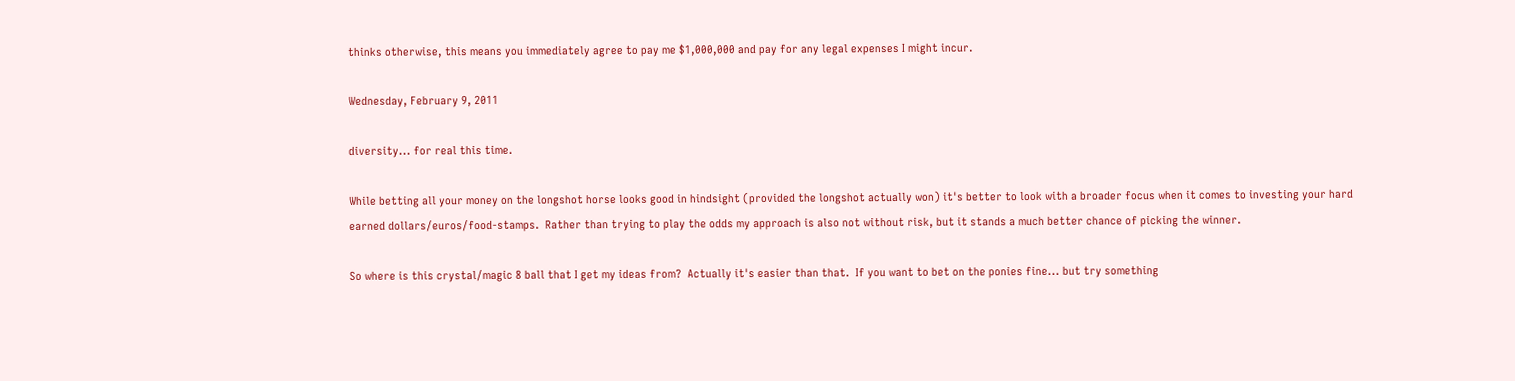thinks otherwise, this means you immediately agree to pay me $1,000,000 and pay for any legal expenses I might incur.

Wednesday, February 9, 2011

diversity... for real this time.

While betting all your money on the longshot horse looks good in hindsight (provided the longshot actually won) it's better to look with a broader focus when it comes to investing your hard earned dollars/euros/food-stamps.  Rather than trying to play the odds my approach is also not without risk, but it stands a much better chance of picking the winner.

So where is this crystal/magic 8 ball that I get my ideas from?  Actually it's easier than that.  If you want to bet on the ponies fine... but try something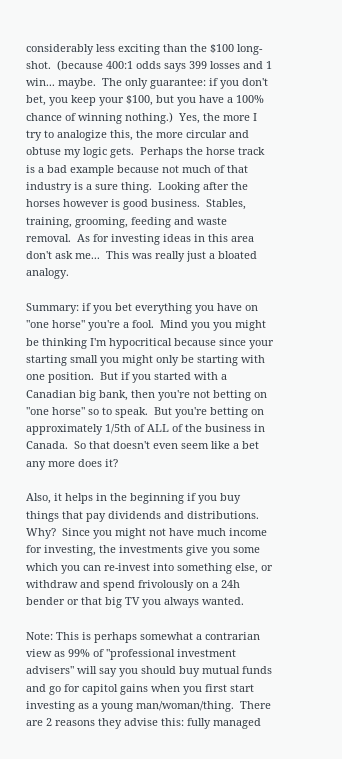considerably less exciting than the $100 long-shot.  (because 400:1 odds says 399 losses and 1 win... maybe.  The only guarantee: if you don't bet, you keep your $100, but you have a 100% chance of winning nothing.)  Yes, the more I try to analogize this, the more circular and obtuse my logic gets.  Perhaps the horse track is a bad example because not much of that industry is a sure thing.  Looking after the horses however is good business.  Stables, training, grooming, feeding and waste removal.  As for investing ideas in this area don't ask me...  This was really just a bloated analogy.

Summary: if you bet everything you have on "one horse" you're a fool.  Mind you you might be thinking I'm hypocritical because since your starting small you might only be starting with one position.  But if you started with a Canadian big bank, then you're not betting on "one horse" so to speak.  But you're betting on approximately 1/5th of ALL of the business in Canada.  So that doesn't even seem like a bet any more does it?

Also, it helps in the beginning if you buy things that pay dividends and distributions.  Why?  Since you might not have much income for investing, the investments give you some which you can re-invest into something else, or withdraw and spend frivolously on a 24h bender or that big TV you always wanted.

Note: This is perhaps somewhat a contrarian view as 99% of "professional investment advisers" will say you should buy mutual funds and go for capitol gains when you first start investing as a young man/woman/thing.  There are 2 reasons they advise this: fully managed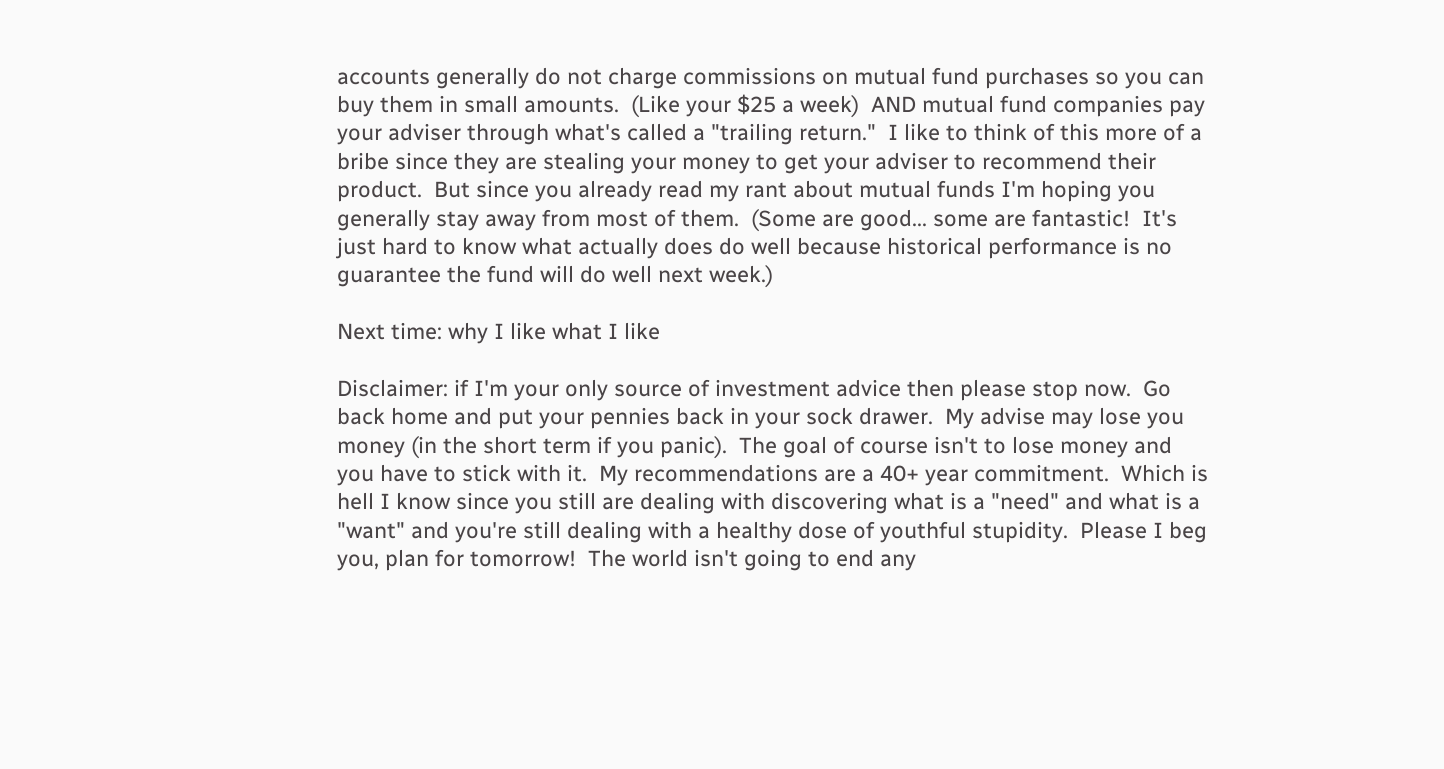accounts generally do not charge commissions on mutual fund purchases so you can buy them in small amounts.  (Like your $25 a week)  AND mutual fund companies pay your adviser through what's called a "trailing return."  I like to think of this more of a bribe since they are stealing your money to get your adviser to recommend their product.  But since you already read my rant about mutual funds I'm hoping you generally stay away from most of them.  (Some are good... some are fantastic!  It's just hard to know what actually does do well because historical performance is no guarantee the fund will do well next week.)

Next time: why I like what I like

Disclaimer: if I'm your only source of investment advice then please stop now.  Go back home and put your pennies back in your sock drawer.  My advise may lose you money (in the short term if you panic).  The goal of course isn't to lose money and you have to stick with it.  My recommendations are a 40+ year commitment.  Which is hell I know since you still are dealing with discovering what is a "need" and what is a "want" and you're still dealing with a healthy dose of youthful stupidity.  Please I beg you, plan for tomorrow!  The world isn't going to end any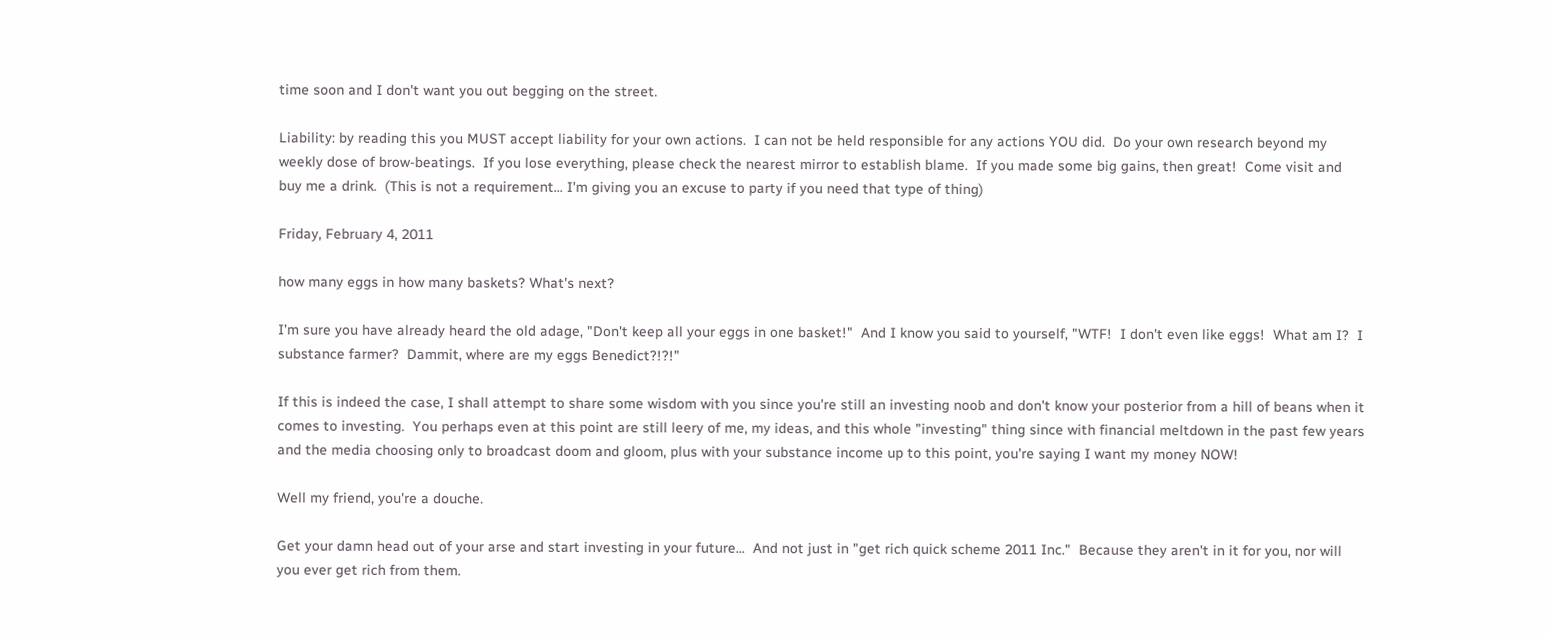time soon and I don't want you out begging on the street.

Liability: by reading this you MUST accept liability for your own actions.  I can not be held responsible for any actions YOU did.  Do your own research beyond my weekly dose of brow-beatings.  If you lose everything, please check the nearest mirror to establish blame.  If you made some big gains, then great!  Come visit and buy me a drink.  (This is not a requirement... I'm giving you an excuse to party if you need that type of thing)

Friday, February 4, 2011

how many eggs in how many baskets? What's next?

I'm sure you have already heard the old adage, "Don't keep all your eggs in one basket!"  And I know you said to yourself, "WTF!  I don't even like eggs!  What am I?  I substance farmer?  Dammit, where are my eggs Benedict?!?!"

If this is indeed the case, I shall attempt to share some wisdom with you since you're still an investing noob and don't know your posterior from a hill of beans when it comes to investing.  You perhaps even at this point are still leery of me, my ideas, and this whole "investing" thing since with financial meltdown in the past few years and the media choosing only to broadcast doom and gloom, plus with your substance income up to this point, you're saying I want my money NOW!

Well my friend, you're a douche.

Get your damn head out of your arse and start investing in your future...  And not just in "get rich quick scheme 2011 Inc."  Because they aren't in it for you, nor will you ever get rich from them.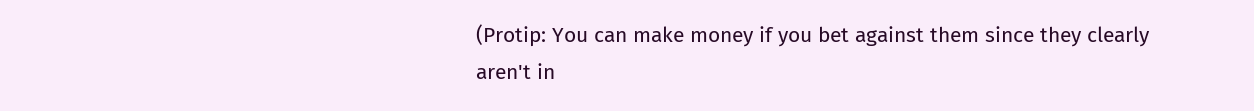(Protip: You can make money if you bet against them since they clearly aren't in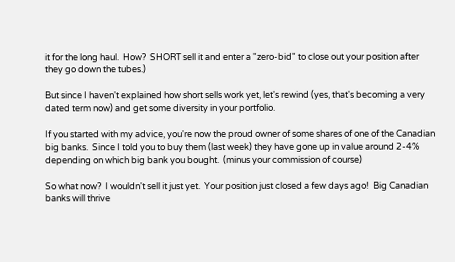it for the long haul.  How?  SHORT sell it and enter a "zero-bid" to close out your position after they go down the tubes.)

But since I haven't explained how short sells work yet, let's rewind (yes, that's becoming a very dated term now) and get some diversity in your portfolio.

If you started with my advice, you're now the proud owner of some shares of one of the Canadian big banks.  Since I told you to buy them (last week) they have gone up in value around 2-4% depending on which big bank you bought.  (minus your commission of course)

So what now?  I wouldn't sell it just yet.  Your position just closed a few days ago!  Big Canadian banks will thrive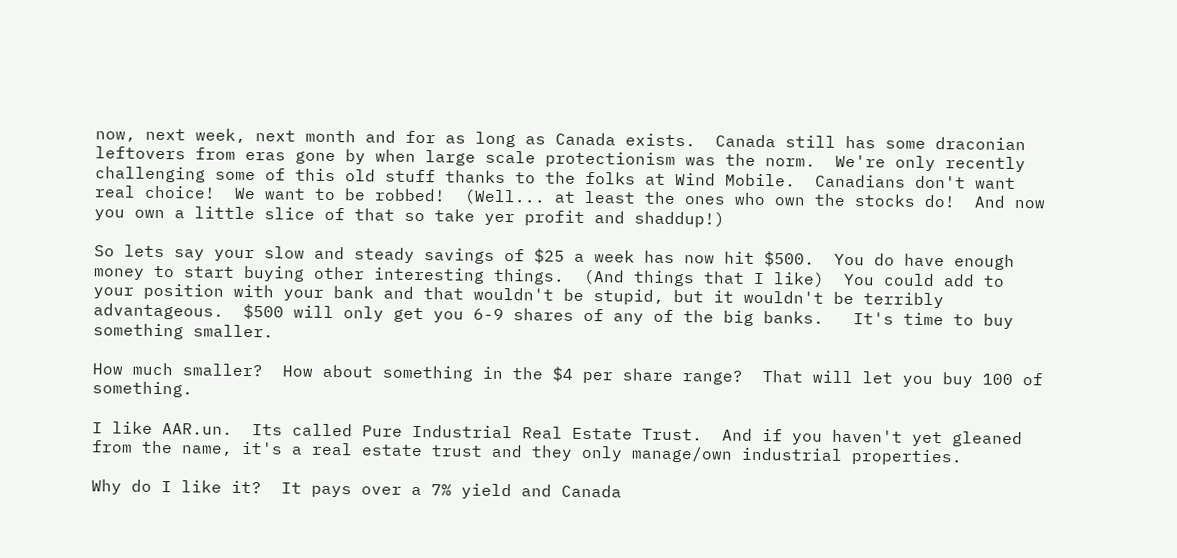now, next week, next month and for as long as Canada exists.  Canada still has some draconian leftovers from eras gone by when large scale protectionism was the norm.  We're only recently challenging some of this old stuff thanks to the folks at Wind Mobile.  Canadians don't want real choice!  We want to be robbed!  (Well... at least the ones who own the stocks do!  And now you own a little slice of that so take yer profit and shaddup!)

So lets say your slow and steady savings of $25 a week has now hit $500.  You do have enough money to start buying other interesting things.  (And things that I like)  You could add to your position with your bank and that wouldn't be stupid, but it wouldn't be terribly advantageous.  $500 will only get you 6-9 shares of any of the big banks.   It's time to buy something smaller.

How much smaller?  How about something in the $4 per share range?  That will let you buy 100 of something.

I like AAR.un.  Its called Pure Industrial Real Estate Trust.  And if you haven't yet gleaned from the name, it's a real estate trust and they only manage/own industrial properties.

Why do I like it?  It pays over a 7% yield and Canada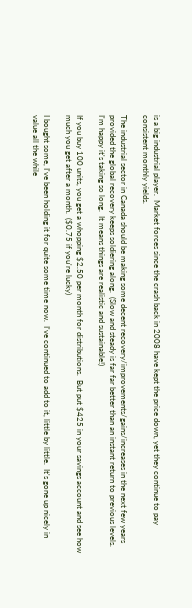is a big industrial player.  Market forces since the crash back in 2008 have kept the price down, yet they continue to pay consistent monthly yields.

The industrial sector in Canada should be making some decent recovery/improvements/gains/increases in the next few years provided the global recovery keeps soldiering along.  (Slow and steady is far far better than an instant return to previous levels.  I'm happy it's taking so long.  It means things are realistic and sustainable!)

If you buy 100 units, you get a whopping $2.50 per month for distributions.  But put $425 in your savings account and see how much you get after a month.  ($0.75 if you're lucky)

I bought some, I've been holding it for quite some time now.  I've continued to add to it, little by little.  It's gone up nicely in value all the while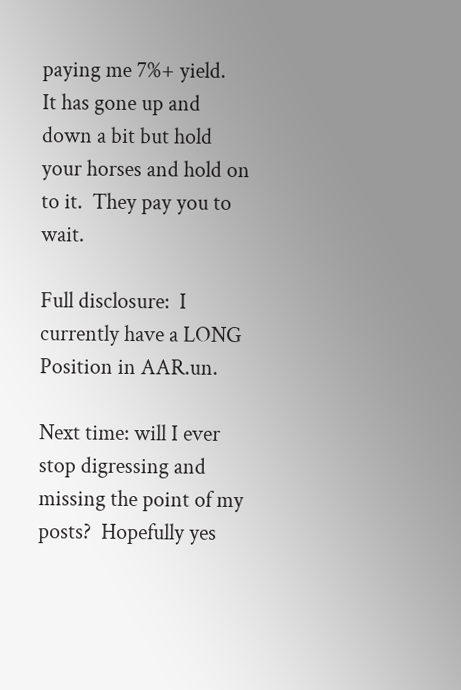paying me 7%+ yield.
It has gone up and down a bit but hold your horses and hold on to it.  They pay you to wait.

Full disclosure:  I currently have a LONG Position in AAR.un.

Next time: will I ever stop digressing and missing the point of my posts?  Hopefully yes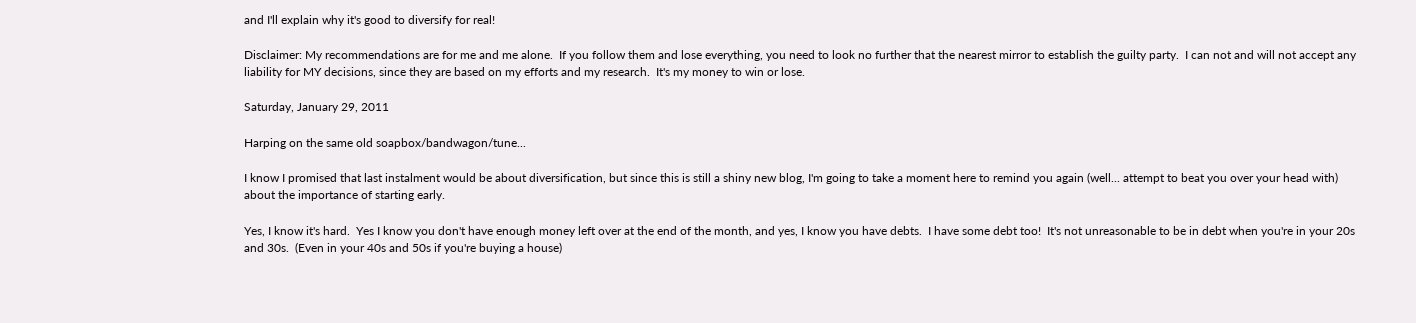and I'll explain why it's good to diversify for real!

Disclaimer: My recommendations are for me and me alone.  If you follow them and lose everything, you need to look no further that the nearest mirror to establish the guilty party.  I can not and will not accept any liability for MY decisions, since they are based on my efforts and my research.  It's my money to win or lose.

Saturday, January 29, 2011

Harping on the same old soapbox/bandwagon/tune...

I know I promised that last instalment would be about diversification, but since this is still a shiny new blog, I'm going to take a moment here to remind you again (well... attempt to beat you over your head with) about the importance of starting early.

Yes, I know it's hard.  Yes I know you don't have enough money left over at the end of the month, and yes, I know you have debts.  I have some debt too!  It's not unreasonable to be in debt when you're in your 20s and 30s.  (Even in your 40s and 50s if you're buying a house)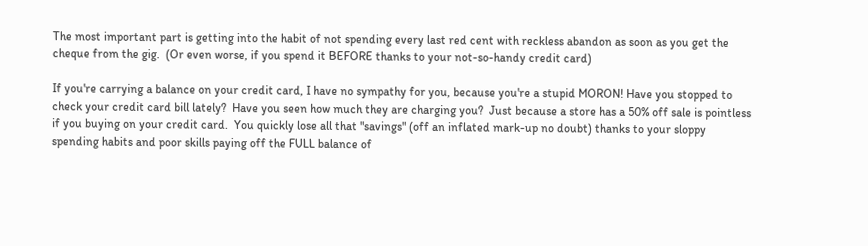The most important part is getting into the habit of not spending every last red cent with reckless abandon as soon as you get the cheque from the gig.  (Or even worse, if you spend it BEFORE thanks to your not-so-handy credit card)

If you're carrying a balance on your credit card, I have no sympathy for you, because you're a stupid MORON! Have you stopped to check your credit card bill lately?  Have you seen how much they are charging you?  Just because a store has a 50% off sale is pointless if you buying on your credit card.  You quickly lose all that "savings" (off an inflated mark-up no doubt) thanks to your sloppy spending habits and poor skills paying off the FULL balance of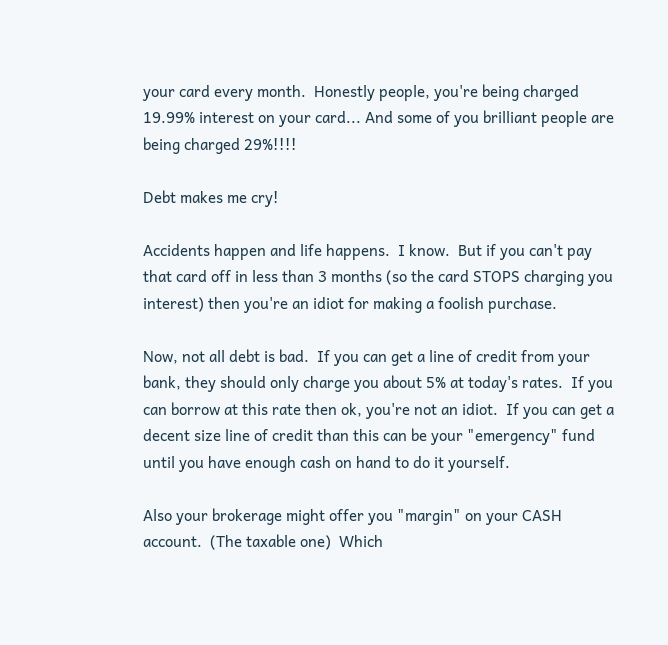your card every month.  Honestly people, you're being charged 19.99% interest on your card... And some of you brilliant people are being charged 29%!!!!

Debt makes me cry!

Accidents happen and life happens.  I know.  But if you can't pay that card off in less than 3 months (so the card STOPS charging you interest) then you're an idiot for making a foolish purchase.

Now, not all debt is bad.  If you can get a line of credit from your bank, they should only charge you about 5% at today's rates.  If you can borrow at this rate then ok, you're not an idiot.  If you can get a decent size line of credit than this can be your "emergency" fund until you have enough cash on hand to do it yourself.

Also your brokerage might offer you "margin" on your CASH account.  (The taxable one)  Which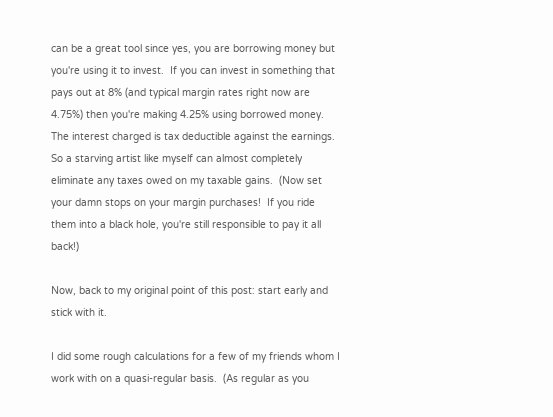can be a great tool since yes, you are borrowing money but you're using it to invest.  If you can invest in something that pays out at 8% (and typical margin rates right now are 4.75%) then you're making 4.25% using borrowed money.  The interest charged is tax deductible against the earnings.  So a starving artist like myself can almost completely eliminate any taxes owed on my taxable gains.  (Now set your damn stops on your margin purchases!  If you ride them into a black hole, you're still responsible to pay it all back!)

Now, back to my original point of this post: start early and stick with it.

I did some rough calculations for a few of my friends whom I work with on a quasi-regular basis.  (As regular as you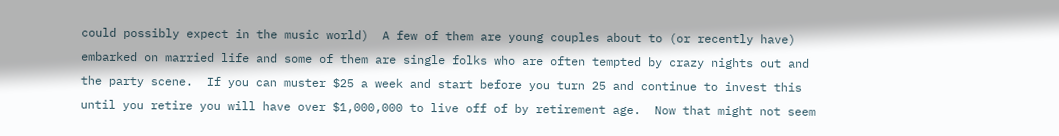could possibly expect in the music world)  A few of them are young couples about to (or recently have) embarked on married life and some of them are single folks who are often tempted by crazy nights out and the party scene.  If you can muster $25 a week and start before you turn 25 and continue to invest this until you retire you will have over $1,000,000 to live off of by retirement age.  Now that might not seem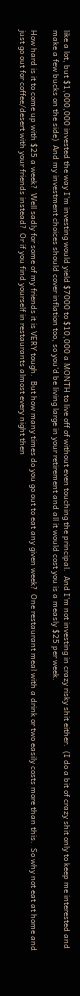like a lot, but $1,000,000 invested the way I'm investing would yield $7000 to $10,000 a MONTH to live off of without even touching the principal.  And I'm not investing in crazy risky shit either.  (I do a bit of crazy shit only to keep me interested and make a few bucks on the side)  And my investment choices should cover inflation too, so you'd be living large in your retirement and all it would cost you is a measly $25 per week.

How hard is it to come up with $25 a week?  Well sadly for some of my friends it is VERY tough.  But how many times do you go out to eat any given week?  One restaurant meal with a drink or two easily costs more than this.  So why not eat at home and just go out for coffee/desert with your friends instead?  Or if you find yourself in restaurants almost every night then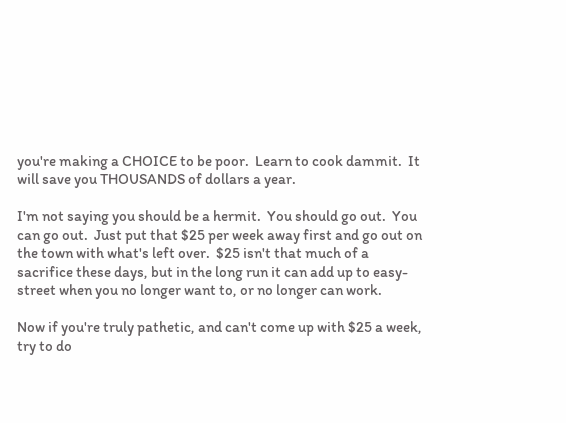you're making a CHOICE to be poor.  Learn to cook dammit.  It will save you THOUSANDS of dollars a year.

I'm not saying you should be a hermit.  You should go out.  You can go out.  Just put that $25 per week away first and go out on the town with what's left over.  $25 isn't that much of a sacrifice these days, but in the long run it can add up to easy-street when you no longer want to, or no longer can work.

Now if you're truly pathetic, and can't come up with $25 a week, try to do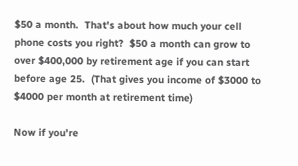$50 a month.  That's about how much your cell phone costs you right?  $50 a month can grow to over $400,000 by retirement age if you can start before age 25.  (That gives you income of $3000 to $4000 per month at retirement time)

Now if you're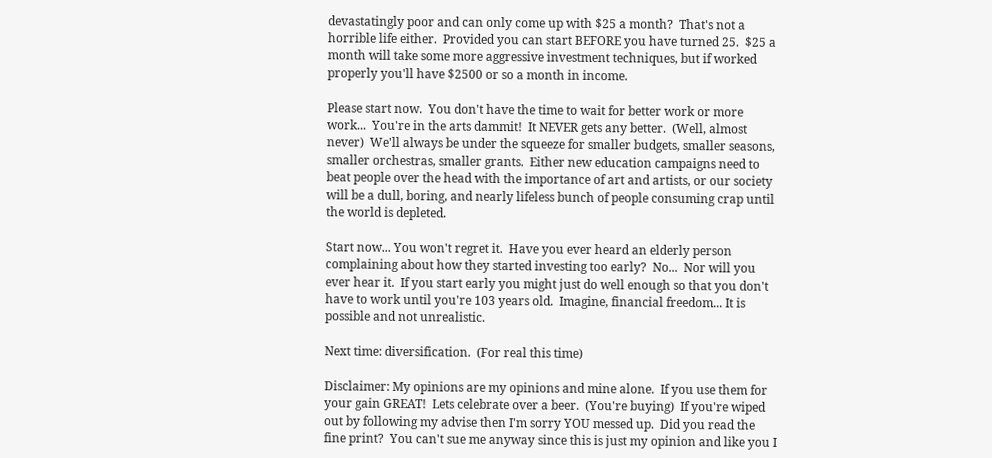devastatingly poor and can only come up with $25 a month?  That's not a horrible life either.  Provided you can start BEFORE you have turned 25.  $25 a month will take some more aggressive investment techniques, but if worked properly you'll have $2500 or so a month in income.

Please start now.  You don't have the time to wait for better work or more work...  You're in the arts dammit!  It NEVER gets any better.  (Well, almost never)  We'll always be under the squeeze for smaller budgets, smaller seasons, smaller orchestras, smaller grants.  Either new education campaigns need to beat people over the head with the importance of art and artists, or our society will be a dull, boring, and nearly lifeless bunch of people consuming crap until the world is depleted.

Start now... You won't regret it.  Have you ever heard an elderly person complaining about how they started investing too early?  No...  Nor will you ever hear it.  If you start early you might just do well enough so that you don't have to work until you're 103 years old.  Imagine, financial freedom... It is possible and not unrealistic.

Next time: diversification.  (For real this time)

Disclaimer: My opinions are my opinions and mine alone.  If you use them for your gain GREAT!  Lets celebrate over a beer.  (You're buying)  If you're wiped out by following my advise then I'm sorry YOU messed up.  Did you read the fine print?  You can't sue me anyway since this is just my opinion and like you I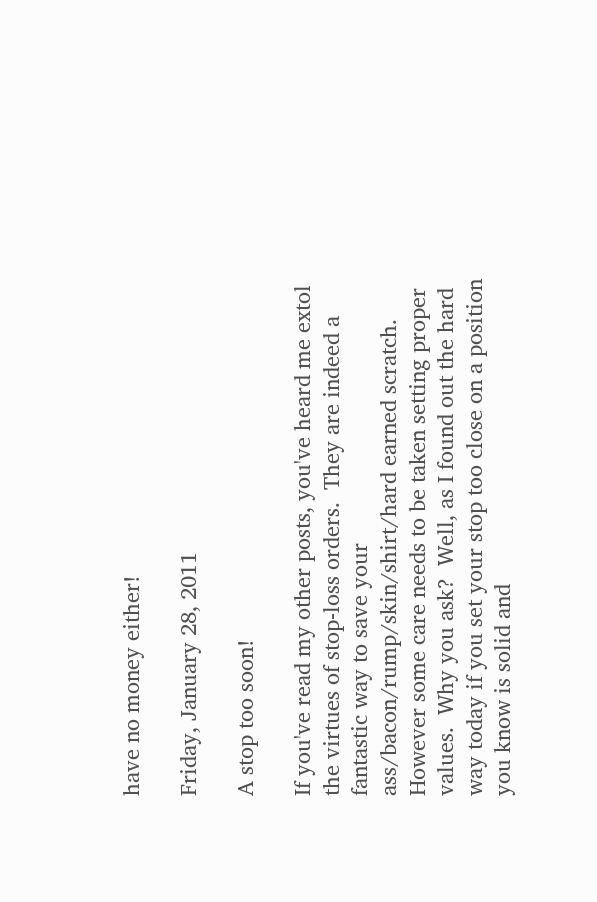have no money either!

Friday, January 28, 2011

A stop too soon!

If you've read my other posts, you've heard me extol the virtues of stop-loss orders.  They are indeed a fantastic way to save your ass/bacon/rump/skin/shirt/hard earned scratch.  However some care needs to be taken setting proper values.  Why you ask?  Well, as I found out the hard way today if you set your stop too close on a position you know is solid and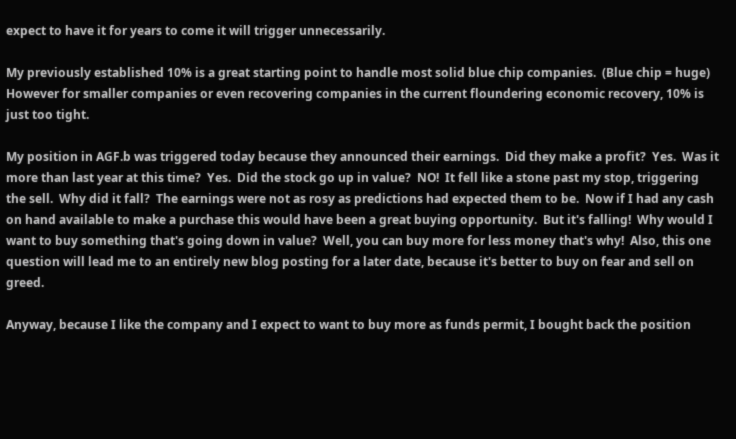expect to have it for years to come it will trigger unnecessarily.

My previously established 10% is a great starting point to handle most solid blue chip companies.  (Blue chip = huge)  However for smaller companies or even recovering companies in the current floundering economic recovery, 10% is just too tight.

My position in AGF.b was triggered today because they announced their earnings.  Did they make a profit?  Yes.  Was it more than last year at this time?  Yes.  Did the stock go up in value?  NO!  It fell like a stone past my stop, triggering the sell.  Why did it fall?  The earnings were not as rosy as predictions had expected them to be.  Now if I had any cash on hand available to make a purchase this would have been a great buying opportunity.  But it's falling!  Why would I want to buy something that's going down in value?  Well, you can buy more for less money that's why!  Also, this one question will lead me to an entirely new blog posting for a later date, because it's better to buy on fear and sell on greed.

Anyway, because I like the company and I expect to want to buy more as funds permit, I bought back the position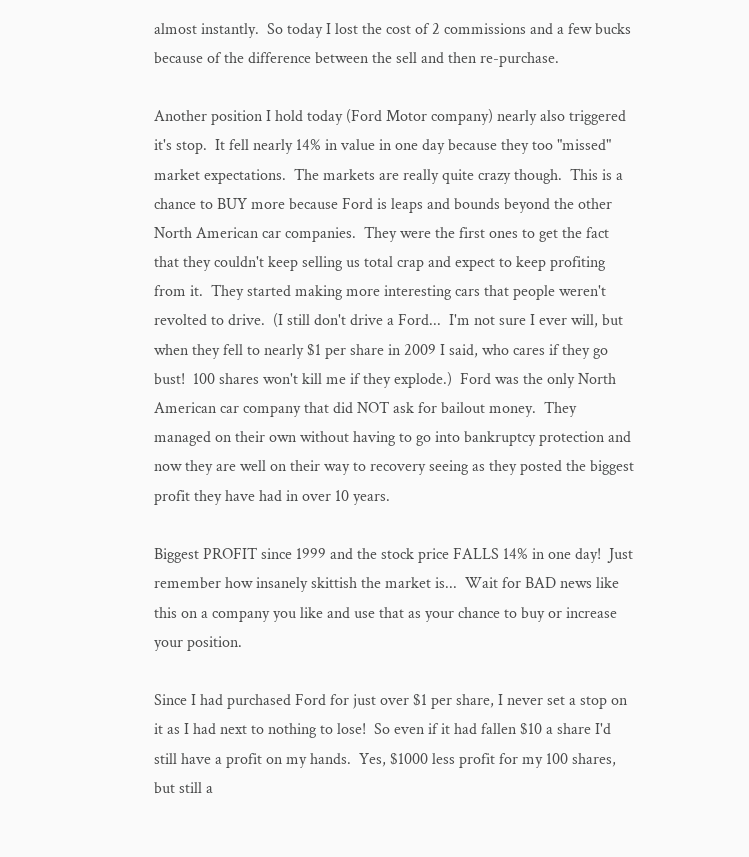almost instantly.  So today I lost the cost of 2 commissions and a few bucks because of the difference between the sell and then re-purchase.

Another position I hold today (Ford Motor company) nearly also triggered it's stop.  It fell nearly 14% in value in one day because they too "missed" market expectations.  The markets are really quite crazy though.  This is a chance to BUY more because Ford is leaps and bounds beyond the other North American car companies.  They were the first ones to get the fact that they couldn't keep selling us total crap and expect to keep profiting from it.  They started making more interesting cars that people weren't revolted to drive.  (I still don't drive a Ford...  I'm not sure I ever will, but when they fell to nearly $1 per share in 2009 I said, who cares if they go bust!  100 shares won't kill me if they explode.)  Ford was the only North American car company that did NOT ask for bailout money.  They managed on their own without having to go into bankruptcy protection and now they are well on their way to recovery seeing as they posted the biggest profit they have had in over 10 years.

Biggest PROFIT since 1999 and the stock price FALLS 14% in one day!  Just remember how insanely skittish the market is...  Wait for BAD news like this on a company you like and use that as your chance to buy or increase your position.

Since I had purchased Ford for just over $1 per share, I never set a stop on it as I had next to nothing to lose!  So even if it had fallen $10 a share I'd still have a profit on my hands.  Yes, $1000 less profit for my 100 shares, but still a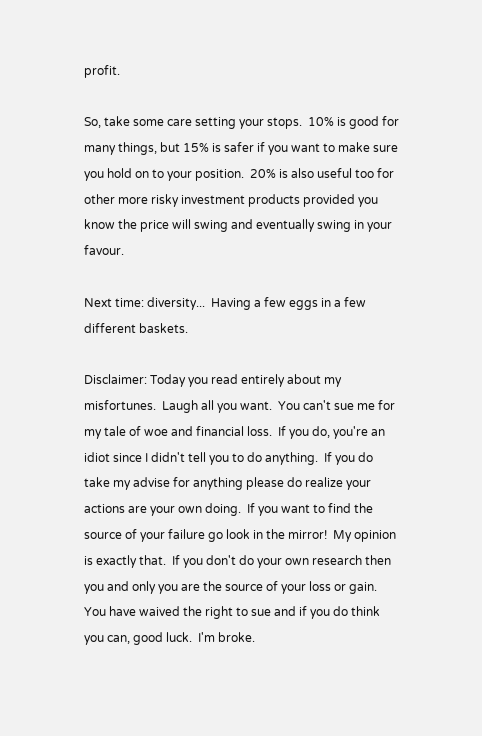profit.

So, take some care setting your stops.  10% is good for many things, but 15% is safer if you want to make sure you hold on to your position.  20% is also useful too for other more risky investment products provided you know the price will swing and eventually swing in your favour.

Next time: diversity...  Having a few eggs in a few different baskets.

Disclaimer: Today you read entirely about my misfortunes.  Laugh all you want.  You can't sue me for my tale of woe and financial loss.  If you do, you're an idiot since I didn't tell you to do anything.  If you do take my advise for anything please do realize your actions are your own doing.  If you want to find the source of your failure go look in the mirror!  My opinion is exactly that.  If you don't do your own research then you and only you are the source of your loss or gain.  You have waived the right to sue and if you do think you can, good luck.  I'm broke.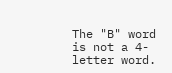The "B" word is not a 4-letter word.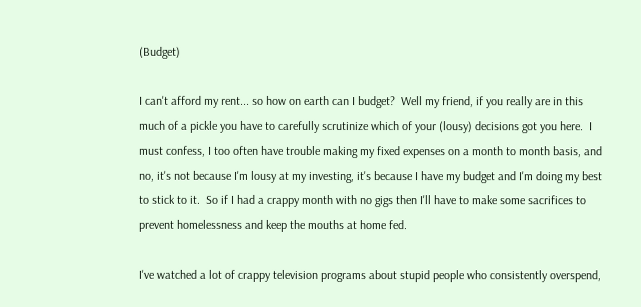(Budget)

I can't afford my rent... so how on earth can I budget?  Well my friend, if you really are in this much of a pickle you have to carefully scrutinize which of your (lousy) decisions got you here.  I must confess, I too often have trouble making my fixed expenses on a month to month basis, and no, it's not because I'm lousy at my investing, it's because I have my budget and I'm doing my best to stick to it.  So if I had a crappy month with no gigs then I'll have to make some sacrifices to prevent homelessness and keep the mouths at home fed.

I've watched a lot of crappy television programs about stupid people who consistently overspend,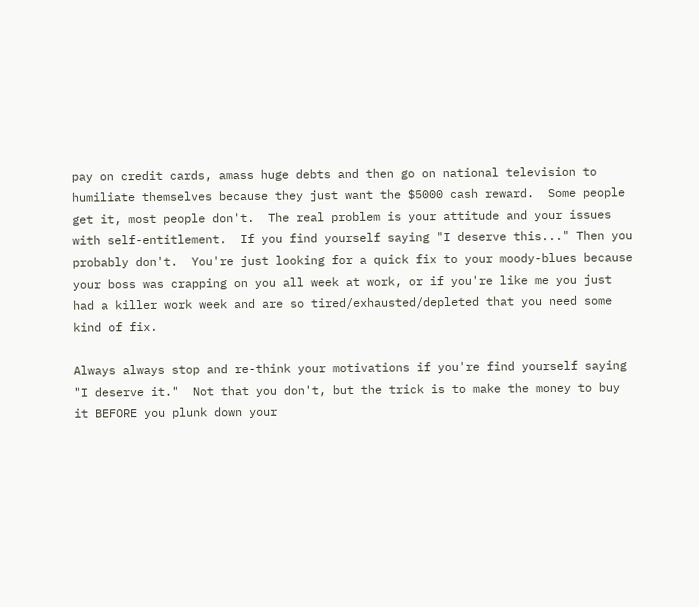pay on credit cards, amass huge debts and then go on national television to humiliate themselves because they just want the $5000 cash reward.  Some people get it, most people don't.  The real problem is your attitude and your issues with self-entitlement.  If you find yourself saying "I deserve this..." Then you probably don't.  You're just looking for a quick fix to your moody-blues because your boss was crapping on you all week at work, or if you're like me you just had a killer work week and are so tired/exhausted/depleted that you need some kind of fix.

Always always stop and re-think your motivations if you're find yourself saying "I deserve it."  Not that you don't, but the trick is to make the money to buy it BEFORE you plunk down your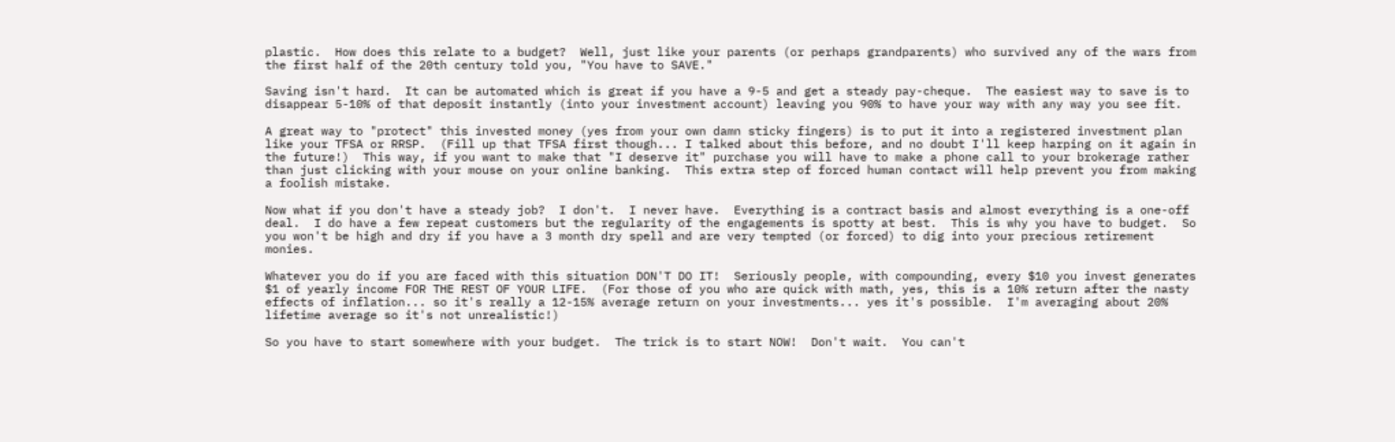plastic.  How does this relate to a budget?  Well, just like your parents (or perhaps grandparents) who survived any of the wars from the first half of the 20th century told you, "You have to SAVE."

Saving isn't hard.  It can be automated which is great if you have a 9-5 and get a steady pay-cheque.  The easiest way to save is to disappear 5-10% of that deposit instantly (into your investment account) leaving you 90% to have your way with any way you see fit.

A great way to "protect" this invested money (yes from your own damn sticky fingers) is to put it into a registered investment plan like your TFSA or RRSP.  (Fill up that TFSA first though... I talked about this before, and no doubt I'll keep harping on it again in the future!)  This way, if you want to make that "I deserve it" purchase you will have to make a phone call to your brokerage rather than just clicking with your mouse on your online banking.  This extra step of forced human contact will help prevent you from making a foolish mistake.

Now what if you don't have a steady job?  I don't.  I never have.  Everything is a contract basis and almost everything is a one-off deal.  I do have a few repeat customers but the regularity of the engagements is spotty at best.  This is why you have to budget.  So you won't be high and dry if you have a 3 month dry spell and are very tempted (or forced) to dig into your precious retirement monies.

Whatever you do if you are faced with this situation DON'T DO IT!  Seriously people, with compounding, every $10 you invest generates $1 of yearly income FOR THE REST OF YOUR LIFE.  (For those of you who are quick with math, yes, this is a 10% return after the nasty effects of inflation... so it's really a 12-15% average return on your investments... yes it's possible.  I'm averaging about 20% lifetime average so it's not unrealistic!)

So you have to start somewhere with your budget.  The trick is to start NOW!  Don't wait.  You can't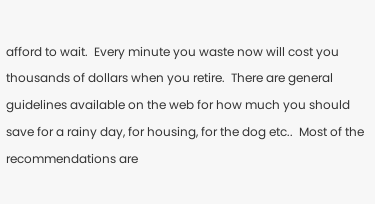afford to wait.  Every minute you waste now will cost you thousands of dollars when you retire.  There are general guidelines available on the web for how much you should save for a rainy day, for housing, for the dog etc..  Most of the recommendations are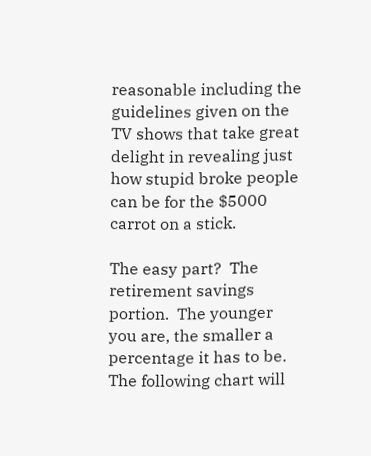reasonable including the guidelines given on the TV shows that take great delight in revealing just how stupid broke people can be for the $5000 carrot on a stick.

The easy part?  The retirement savings portion.  The younger you are, the smaller a percentage it has to be.  The following chart will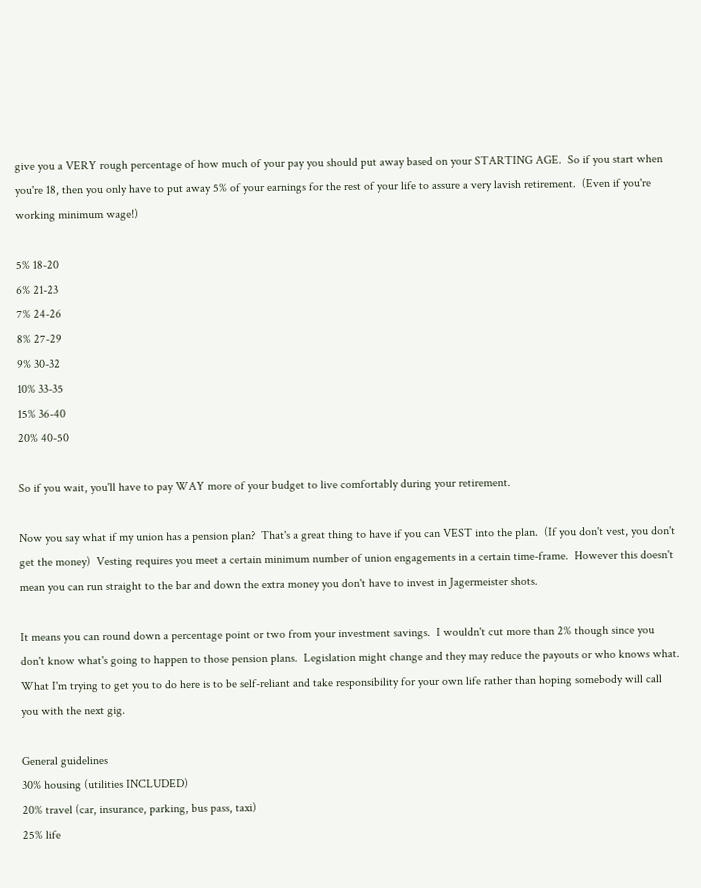give you a VERY rough percentage of how much of your pay you should put away based on your STARTING AGE.  So if you start when you're 18, then you only have to put away 5% of your earnings for the rest of your life to assure a very lavish retirement.  (Even if you're working minimum wage!)

5% 18-20
6% 21-23
7% 24-26
8% 27-29
9% 30-32
10% 33-35
15% 36-40
20% 40-50

So if you wait, you'll have to pay WAY more of your budget to live comfortably during your retirement.

Now you say what if my union has a pension plan?  That's a great thing to have if you can VEST into the plan.  (If you don't vest, you don't get the money)  Vesting requires you meet a certain minimum number of union engagements in a certain time-frame.  However this doesn't mean you can run straight to the bar and down the extra money you don't have to invest in Jagermeister shots.

It means you can round down a percentage point or two from your investment savings.  I wouldn't cut more than 2% though since you don't know what's going to happen to those pension plans.  Legislation might change and they may reduce the payouts or who knows what.  What I'm trying to get you to do here is to be self-reliant and take responsibility for your own life rather than hoping somebody will call you with the next gig.

General guidelines
30% housing (utilities INCLUDED)
20% travel (car, insurance, parking, bus pass, taxi)
25% life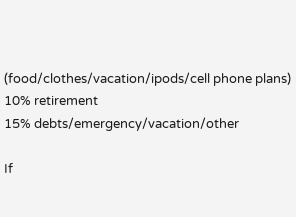(food/clothes/vacation/ipods/cell phone plans)
10% retirement
15% debts/emergency/vacation/other

If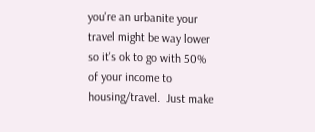you're an urbanite your travel might be way lower so it's ok to go with 50% of your income to housing/travel.  Just make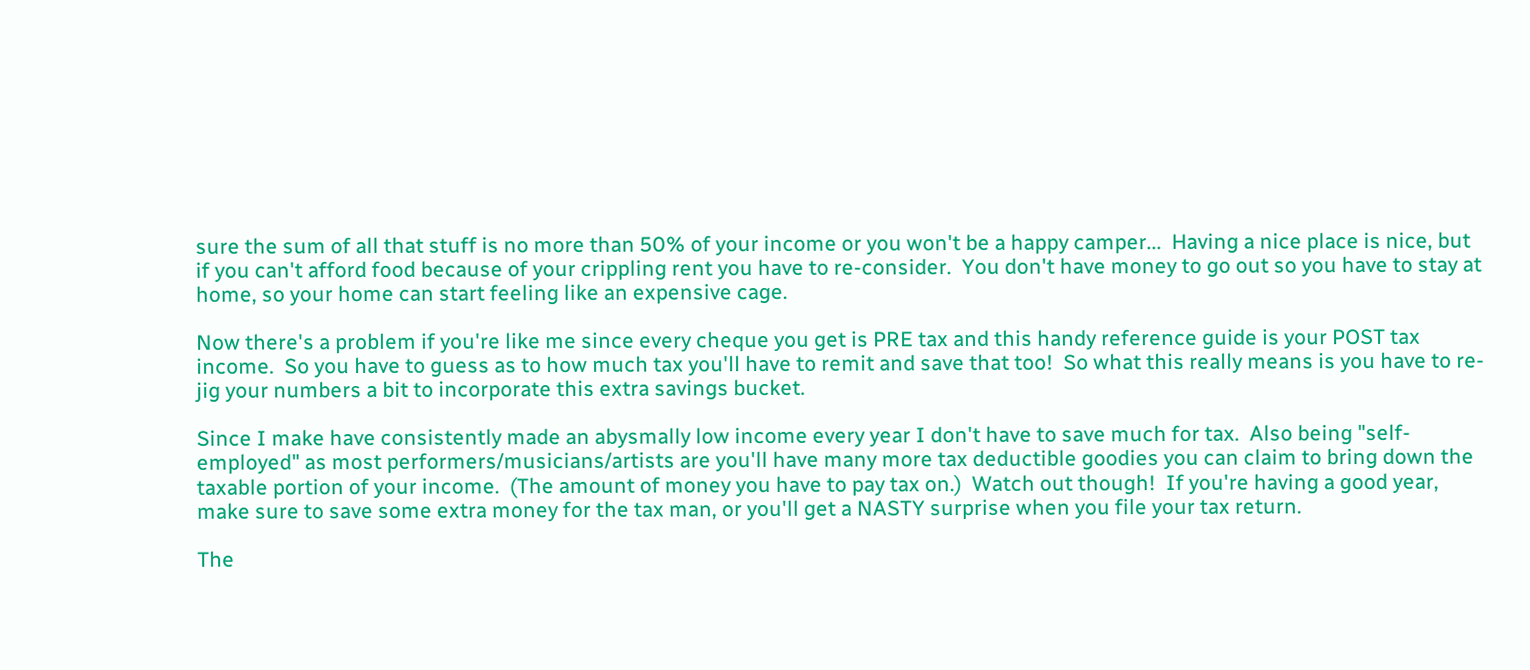sure the sum of all that stuff is no more than 50% of your income or you won't be a happy camper...  Having a nice place is nice, but if you can't afford food because of your crippling rent you have to re-consider.  You don't have money to go out so you have to stay at home, so your home can start feeling like an expensive cage.

Now there's a problem if you're like me since every cheque you get is PRE tax and this handy reference guide is your POST tax income.  So you have to guess as to how much tax you'll have to remit and save that too!  So what this really means is you have to re-jig your numbers a bit to incorporate this extra savings bucket.

Since I make have consistently made an abysmally low income every year I don't have to save much for tax.  Also being "self-employed" as most performers/musicians/artists are you'll have many more tax deductible goodies you can claim to bring down the taxable portion of your income.  (The amount of money you have to pay tax on.)  Watch out though!  If you're having a good year, make sure to save some extra money for the tax man, or you'll get a NASTY surprise when you file your tax return.

The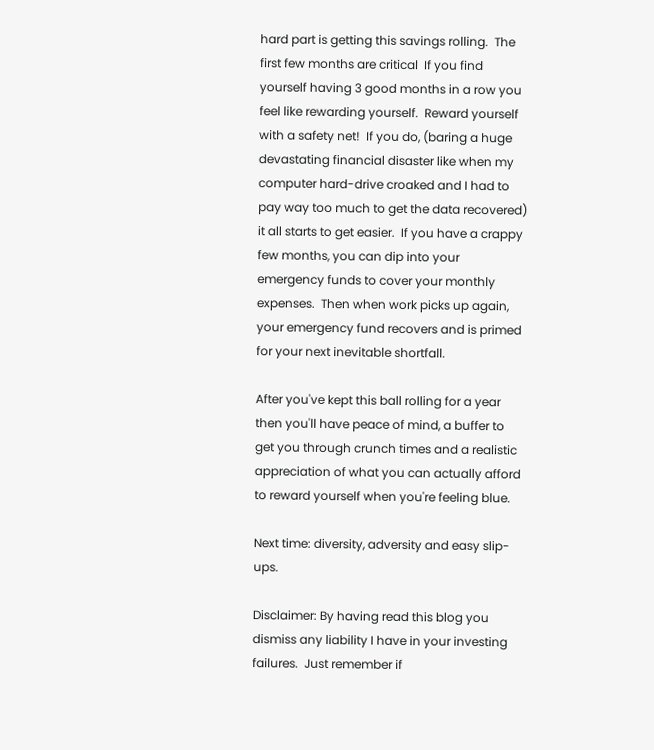hard part is getting this savings rolling.  The first few months are critical  If you find yourself having 3 good months in a row you feel like rewarding yourself.  Reward yourself with a safety net!  If you do, (baring a huge devastating financial disaster like when my computer hard-drive croaked and I had to pay way too much to get the data recovered) it all starts to get easier.  If you have a crappy few months, you can dip into your emergency funds to cover your monthly expenses.  Then when work picks up again, your emergency fund recovers and is primed for your next inevitable shortfall.

After you've kept this ball rolling for a year then you'll have peace of mind, a buffer to get you through crunch times and a realistic appreciation of what you can actually afford to reward yourself when you're feeling blue.

Next time: diversity, adversity and easy slip-ups.

Disclaimer: By having read this blog you dismiss any liability I have in your investing failures.  Just remember if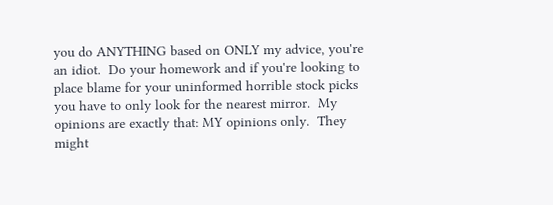you do ANYTHING based on ONLY my advice, you're an idiot.  Do your homework and if you're looking to place blame for your uninformed horrible stock picks you have to only look for the nearest mirror.  My opinions are exactly that: MY opinions only.  They might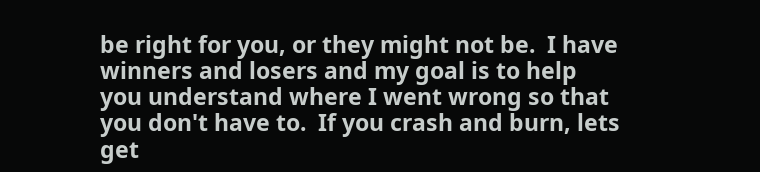be right for you, or they might not be.  I have winners and losers and my goal is to help you understand where I went wrong so that you don't have to.  If you crash and burn, lets get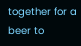together for a beer to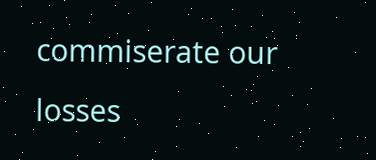commiserate our losses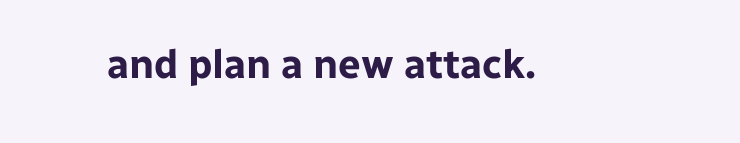and plan a new attack.